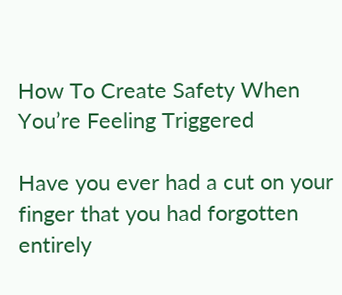How To Create Safety When You’re Feeling Triggered

Have you ever had a cut on your finger that you had forgotten entirely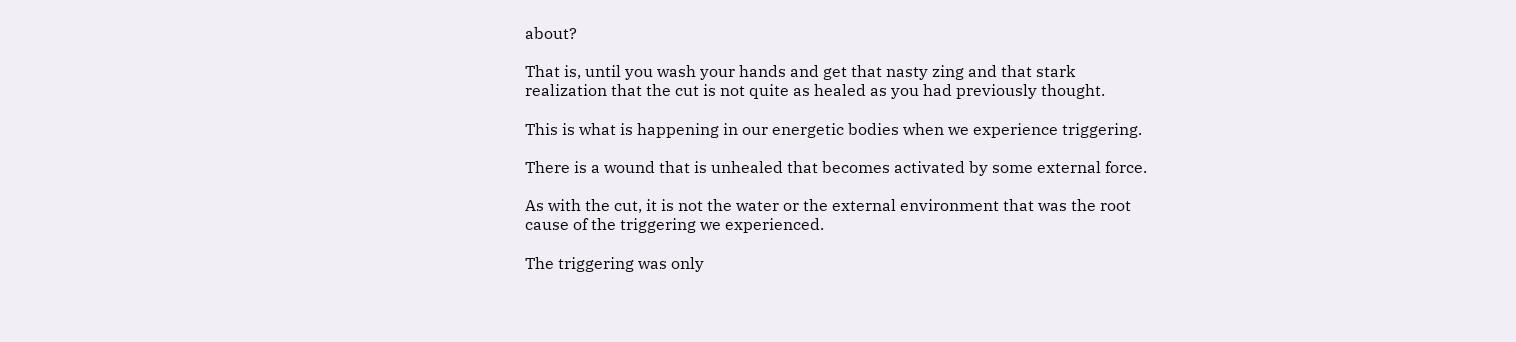about?

That is, until you wash your hands and get that nasty zing and that stark realization that the cut is not quite as healed as you had previously thought.

This is what is happening in our energetic bodies when we experience triggering.

There is a wound that is unhealed that becomes activated by some external force.

As with the cut, it is not the water or the external environment that was the root cause of the triggering we experienced.

The triggering was only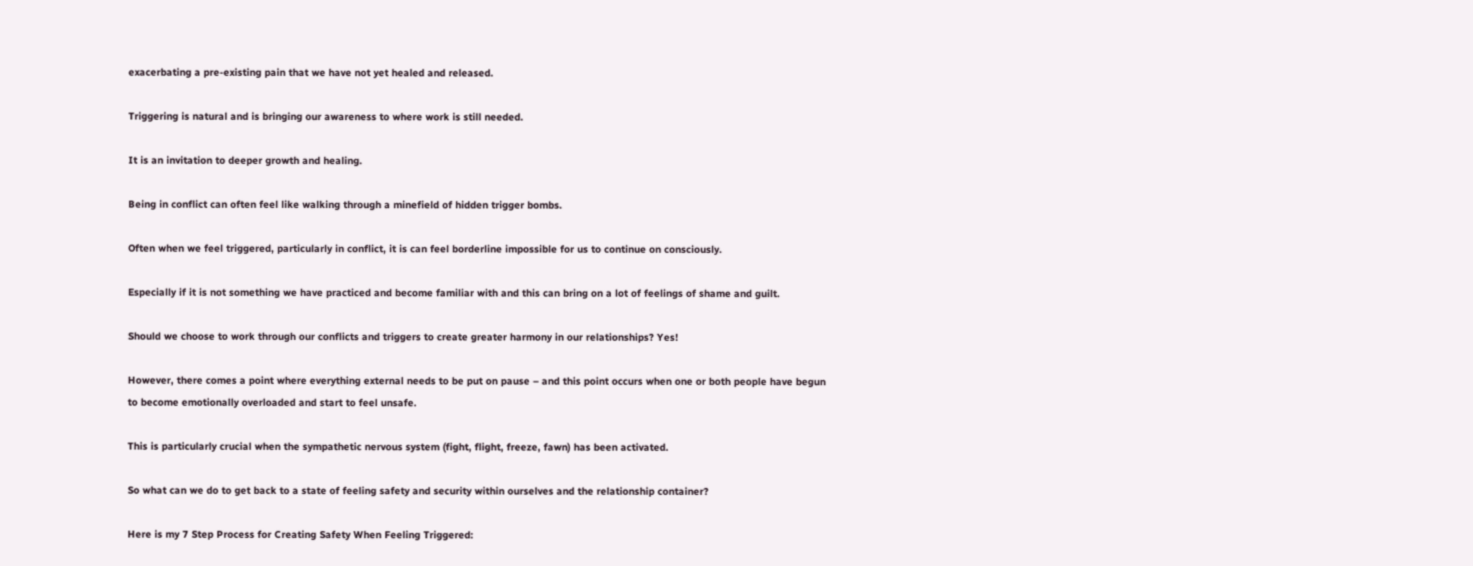exacerbating a pre-existing pain that we have not yet healed and released.

Triggering is natural and is bringing our awareness to where work is still needed.

It is an invitation to deeper growth and healing.

Being in conflict can often feel like walking through a minefield of hidden trigger bombs.

Often when we feel triggered, particularly in conflict, it is can feel borderline impossible for us to continue on consciously.

Especially if it is not something we have practiced and become familiar with and this can bring on a lot of feelings of shame and guilt.

Should we choose to work through our conflicts and triggers to create greater harmony in our relationships? Yes!

However, there comes a point where everything external needs to be put on pause – and this point occurs when one or both people have begun to become emotionally overloaded and start to feel unsafe.

This is particularly crucial when the sympathetic nervous system (fight, flight, freeze, fawn) has been activated.

So what can we do to get back to a state of feeling safety and security within ourselves and the relationship container?

Here is my 7 Step Process for Creating Safety When Feeling Triggered: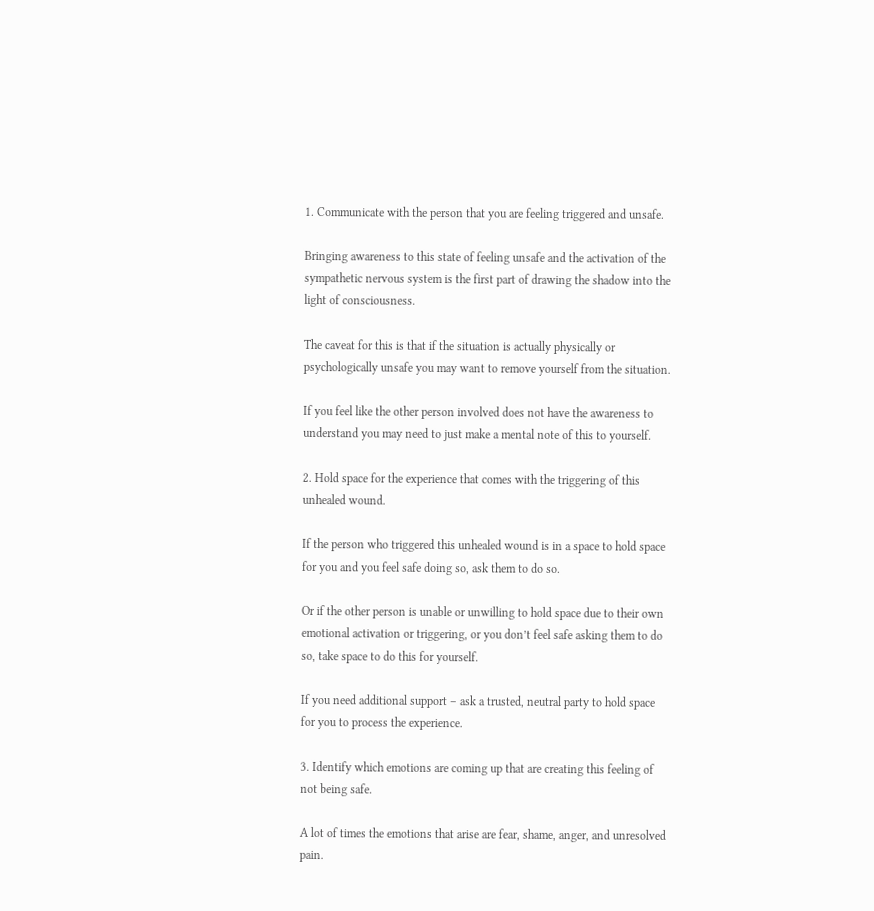1. Communicate with the person that you are feeling triggered and unsafe.

Bringing awareness to this state of feeling unsafe and the activation of the sympathetic nervous system is the first part of drawing the shadow into the light of consciousness.

The caveat for this is that if the situation is actually physically or psychologically unsafe you may want to remove yourself from the situation.

If you feel like the other person involved does not have the awareness to understand you may need to just make a mental note of this to yourself.

2. Hold space for the experience that comes with the triggering of this unhealed wound.

If the person who triggered this unhealed wound is in a space to hold space for you and you feel safe doing so, ask them to do so.

Or if the other person is unable or unwilling to hold space due to their own emotional activation or triggering, or you don’t feel safe asking them to do so, take space to do this for yourself.

If you need additional support – ask a trusted, neutral party to hold space for you to process the experience.

3. Identify which emotions are coming up that are creating this feeling of not being safe.

A lot of times the emotions that arise are fear, shame, anger, and unresolved pain.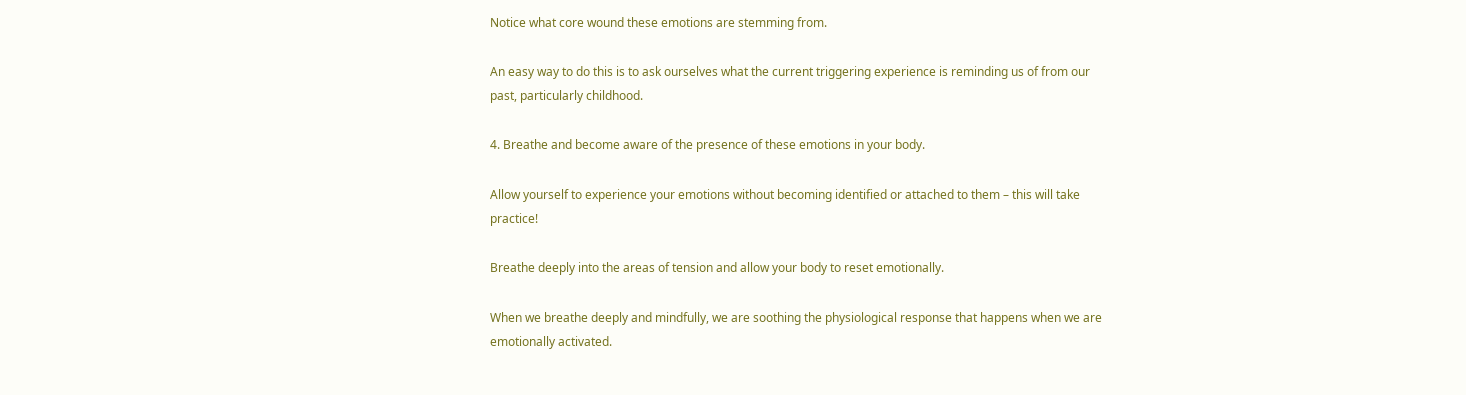Notice what core wound these emotions are stemming from.

An easy way to do this is to ask ourselves what the current triggering experience is reminding us of from our past, particularly childhood.

4. Breathe and become aware of the presence of these emotions in your body.

Allow yourself to experience your emotions without becoming identified or attached to them – this will take practice!

Breathe deeply into the areas of tension and allow your body to reset emotionally.

When we breathe deeply and mindfully, we are soothing the physiological response that happens when we are emotionally activated.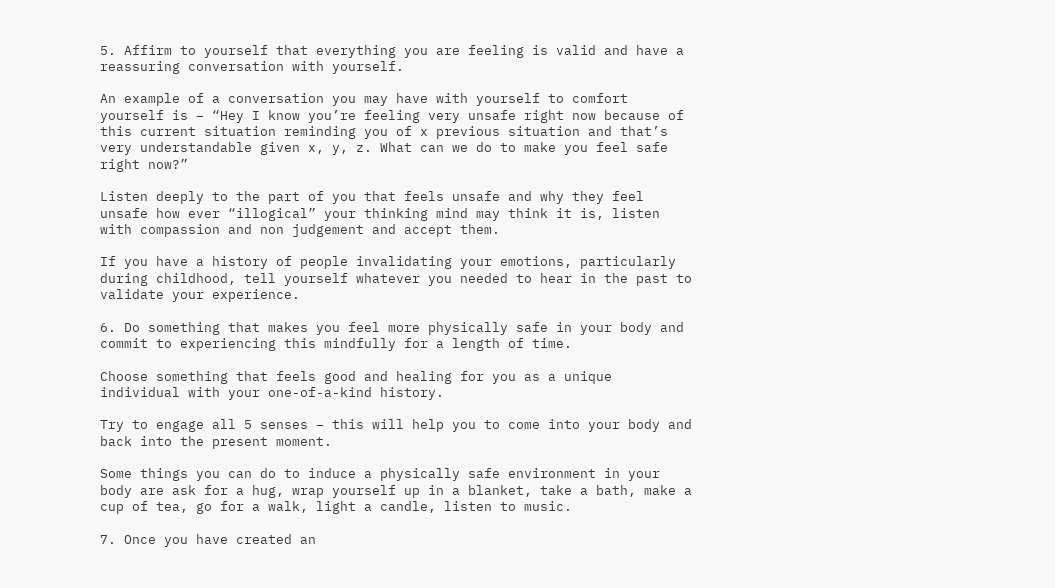5. Affirm to yourself that everything you are feeling is valid and have a reassuring conversation with yourself.

An example of a conversation you may have with yourself to comfort yourself is – “Hey I know you’re feeling very unsafe right now because of this current situation reminding you of x previous situation and that’s very understandable given x, y, z. What can we do to make you feel safe right now?”

Listen deeply to the part of you that feels unsafe and why they feel unsafe how ever “illogical” your thinking mind may think it is, listen with compassion and non judgement and accept them.

If you have a history of people invalidating your emotions, particularly during childhood, tell yourself whatever you needed to hear in the past to validate your experience.

6. Do something that makes you feel more physically safe in your body and commit to experiencing this mindfully for a length of time.

Choose something that feels good and healing for you as a unique individual with your one-of-a-kind history.

Try to engage all 5 senses – this will help you to come into your body and back into the present moment.

Some things you can do to induce a physically safe environment in your body are ask for a hug, wrap yourself up in a blanket, take a bath, make a cup of tea, go for a walk, light a candle, listen to music.

7. Once you have created an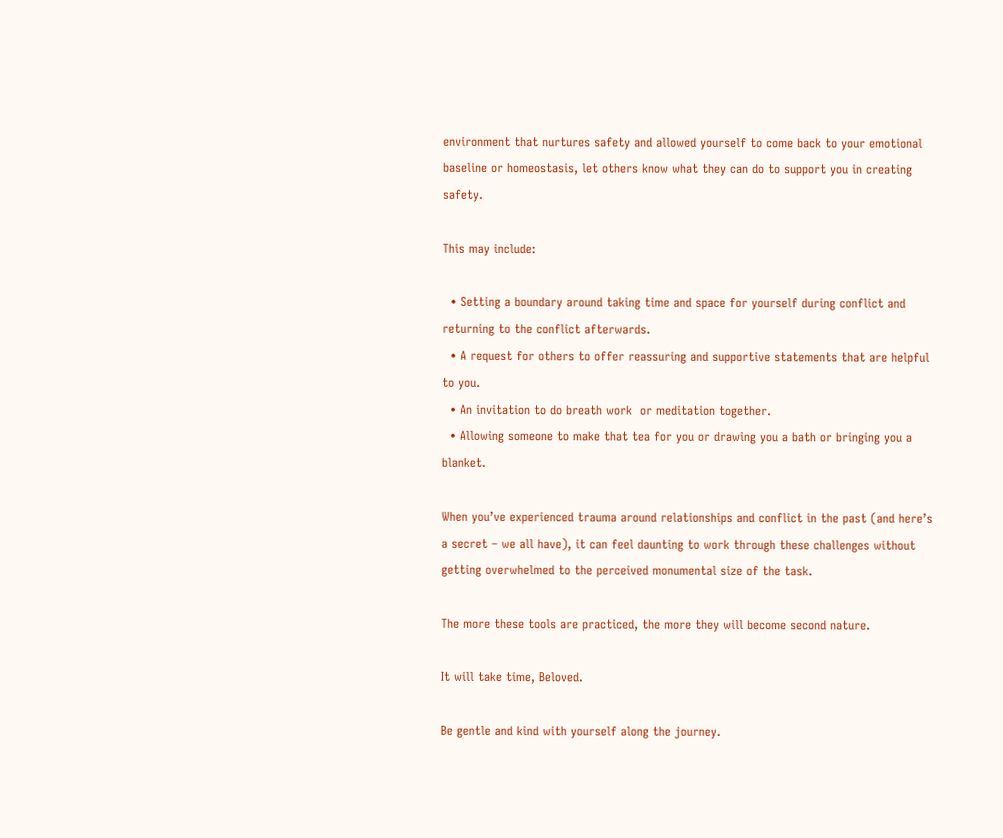environment that nurtures safety and allowed yourself to come back to your emotional baseline or homeostasis, let others know what they can do to support you in creating safety.

This may include:

  • Setting a boundary around taking time and space for yourself during conflict and returning to the conflict afterwards.
  • A request for others to offer reassuring and supportive statements that are helpful to you.
  • An invitation to do breath work  or meditation together.
  • Allowing someone to make that tea for you or drawing you a bath or bringing you a blanket.

When you’ve experienced trauma around relationships and conflict in the past (and here’s a secret – we all have), it can feel daunting to work through these challenges without getting overwhelmed to the perceived monumental size of the task.

The more these tools are practiced, the more they will become second nature.

It will take time, Beloved.

Be gentle and kind with yourself along the journey.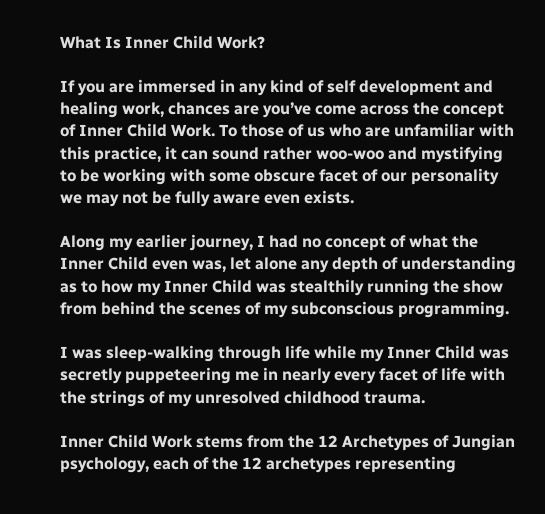What Is Inner Child Work?

If you are immersed in any kind of self development and healing work, chances are you’ve come across the concept of Inner Child Work. To those of us who are unfamiliar with this practice, it can sound rather woo-woo and mystifying to be working with some obscure facet of our personality we may not be fully aware even exists.

Along my earlier journey, I had no concept of what the Inner Child even was, let alone any depth of understanding as to how my Inner Child was stealthily running the show from behind the scenes of my subconscious programming.

I was sleep-walking through life while my Inner Child was secretly puppeteering me in nearly every facet of life with the strings of my unresolved childhood trauma.

Inner Child Work stems from the 12 Archetypes of Jungian psychology, each of the 12 archetypes representing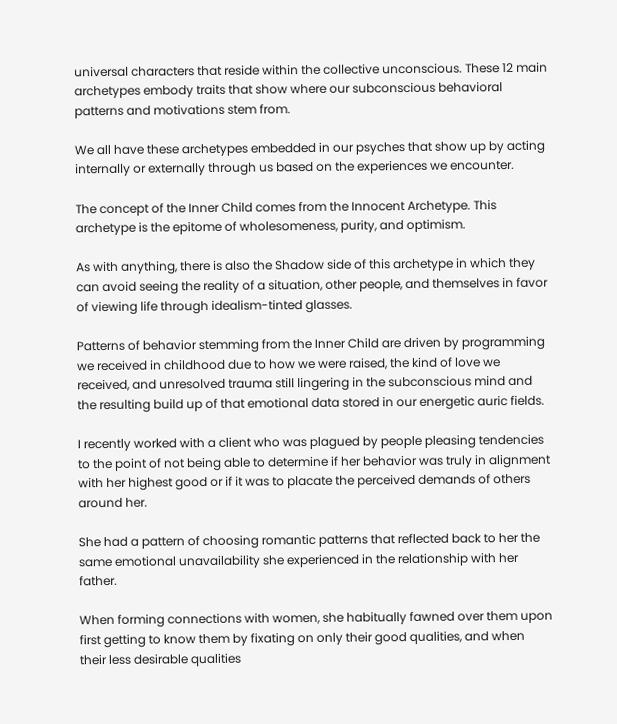universal characters that reside within the collective unconscious. These 12 main archetypes embody traits that show where our subconscious behavioral patterns and motivations stem from.

We all have these archetypes embedded in our psyches that show up by acting internally or externally through us based on the experiences we encounter.

The concept of the Inner Child comes from the Innocent Archetype. This archetype is the epitome of wholesomeness, purity, and optimism.

As with anything, there is also the Shadow side of this archetype in which they can avoid seeing the reality of a situation, other people, and themselves in favor of viewing life through idealism-tinted glasses.

Patterns of behavior stemming from the Inner Child are driven by programming we received in childhood due to how we were raised, the kind of love we received, and unresolved trauma still lingering in the subconscious mind and the resulting build up of that emotional data stored in our energetic auric fields.

I recently worked with a client who was plagued by people pleasing tendencies to the point of not being able to determine if her behavior was truly in alignment with her highest good or if it was to placate the perceived demands of others around her.

She had a pattern of choosing romantic patterns that reflected back to her the same emotional unavailability she experienced in the relationship with her father.

When forming connections with women, she habitually fawned over them upon first getting to know them by fixating on only their good qualities, and when their less desirable qualities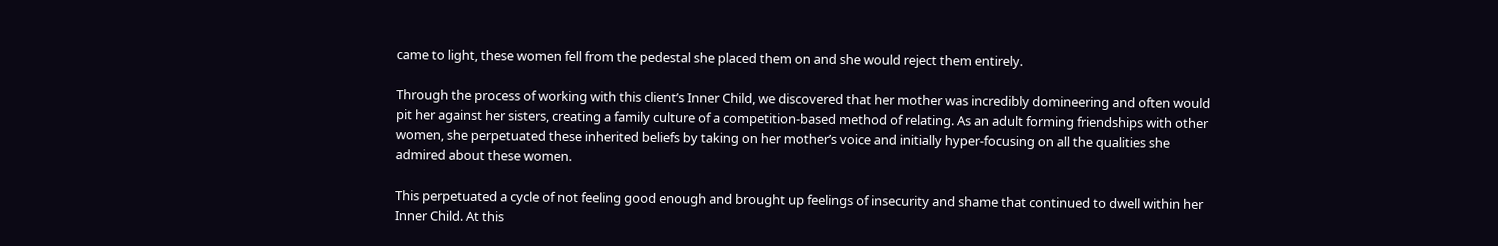came to light, these women fell from the pedestal she placed them on and she would reject them entirely.

Through the process of working with this client’s Inner Child, we discovered that her mother was incredibly domineering and often would pit her against her sisters, creating a family culture of a competition-based method of relating. As an adult forming friendships with other women, she perpetuated these inherited beliefs by taking on her mother’s voice and initially hyper-focusing on all the qualities she admired about these women.

This perpetuated a cycle of not feeling good enough and brought up feelings of insecurity and shame that continued to dwell within her Inner Child. At this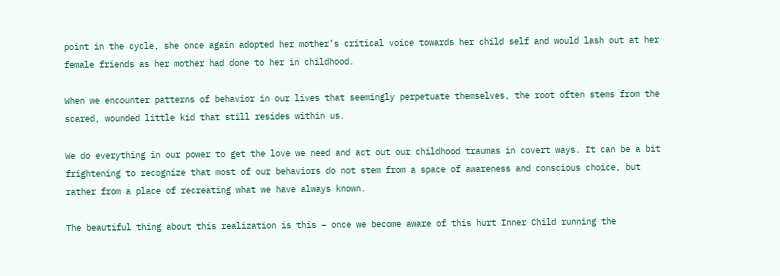point in the cycle, she once again adopted her mother’s critical voice towards her child self and would lash out at her female friends as her mother had done to her in childhood.

When we encounter patterns of behavior in our lives that seemingly perpetuate themselves, the root often stems from the scared, wounded little kid that still resides within us.

We do everything in our power to get the love we need and act out our childhood traumas in covert ways. It can be a bit frightening to recognize that most of our behaviors do not stem from a space of awareness and conscious choice, but rather from a place of recreating what we have always known.

The beautiful thing about this realization is this – once we become aware of this hurt Inner Child running the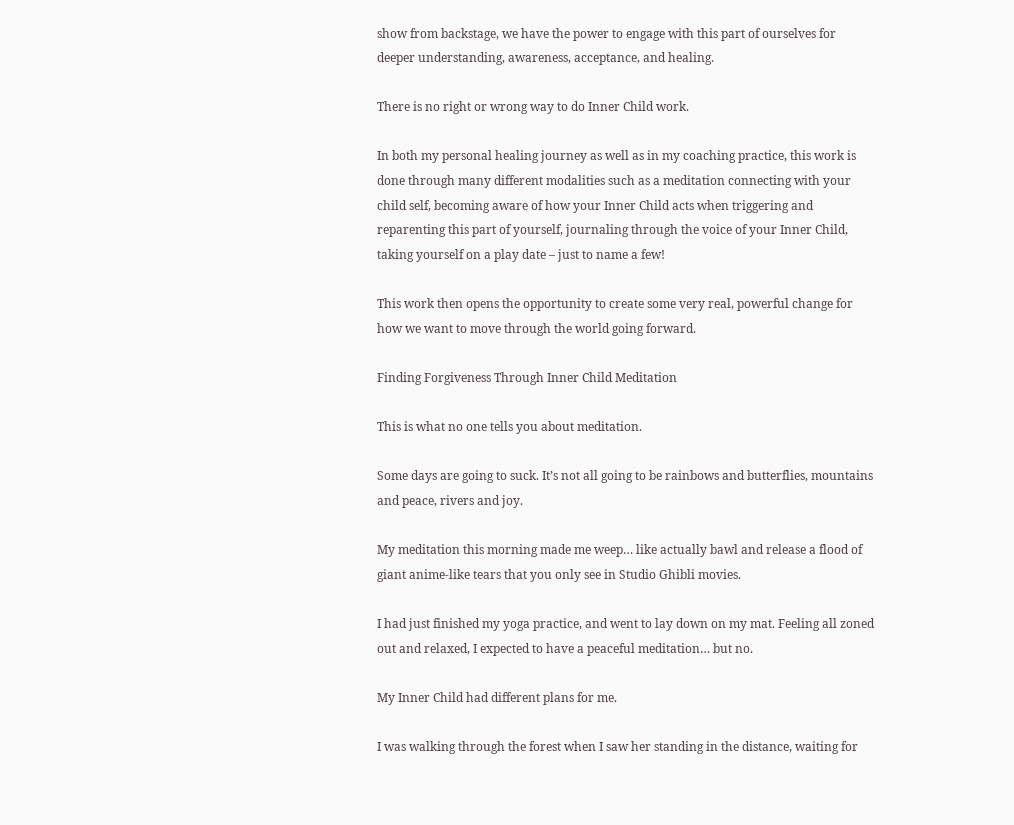show from backstage, we have the power to engage with this part of ourselves for deeper understanding, awareness, acceptance, and healing.

There is no right or wrong way to do Inner Child work.

In both my personal healing journey as well as in my coaching practice, this work is done through many different modalities such as a meditation connecting with your child self, becoming aware of how your Inner Child acts when triggering and reparenting this part of yourself, journaling through the voice of your Inner Child, taking yourself on a play date – just to name a few!

This work then opens the opportunity to create some very real, powerful change for how we want to move through the world going forward.

Finding Forgiveness Through Inner Child Meditation

This is what no one tells you about meditation.

Some days are going to suck. It’s not all going to be rainbows and butterflies, mountains and peace, rivers and joy.

My meditation this morning made me weep… like actually bawl and release a flood of giant anime-like tears that you only see in Studio Ghibli movies.

I had just finished my yoga practice, and went to lay down on my mat. Feeling all zoned out and relaxed, I expected to have a peaceful meditation… but no.

My Inner Child had different plans for me.

I was walking through the forest when I saw her standing in the distance, waiting for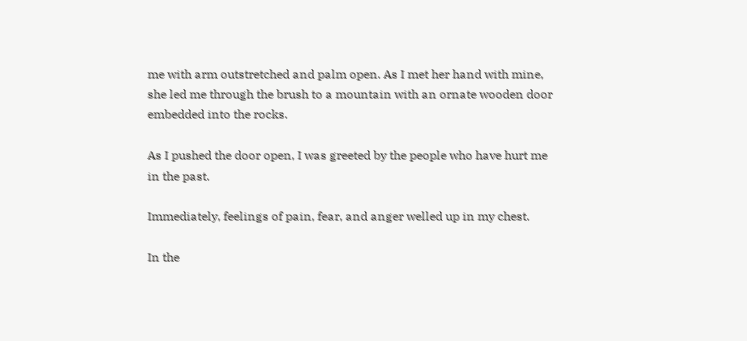me with arm outstretched and palm open. As I met her hand with mine, she led me through the brush to a mountain with an ornate wooden door embedded into the rocks.

As I pushed the door open, I was greeted by the people who have hurt me in the past.

Immediately, feelings of pain, fear, and anger welled up in my chest.

In the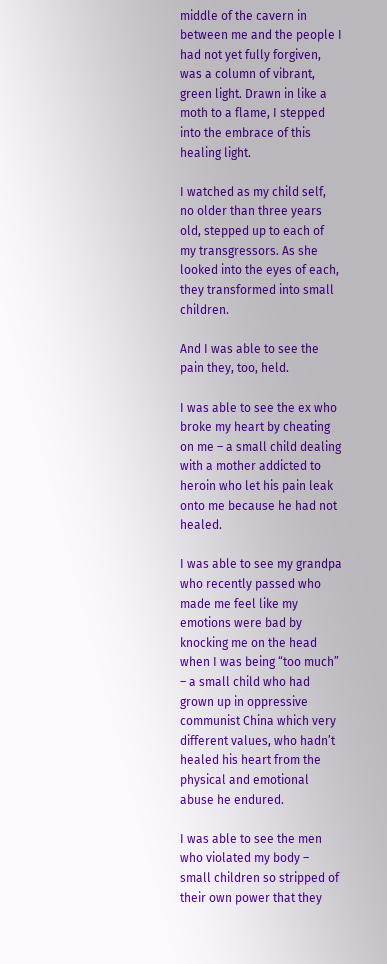middle of the cavern in between me and the people I had not yet fully forgiven, was a column of vibrant, green light. Drawn in like a moth to a flame, I stepped into the embrace of this healing light.

I watched as my child self, no older than three years old, stepped up to each of my transgressors. As she looked into the eyes of each, they transformed into small children.

And I was able to see the pain they, too, held.

I was able to see the ex who broke my heart by cheating on me – a small child dealing with a mother addicted to heroin who let his pain leak onto me because he had not healed.

I was able to see my grandpa who recently passed who made me feel like my emotions were bad by knocking me on the head when I was being “too much” – a small child who had grown up in oppressive communist China which very different values, who hadn’t healed his heart from the physical and emotional abuse he endured.

I was able to see the men who violated my body – small children so stripped of their own power that they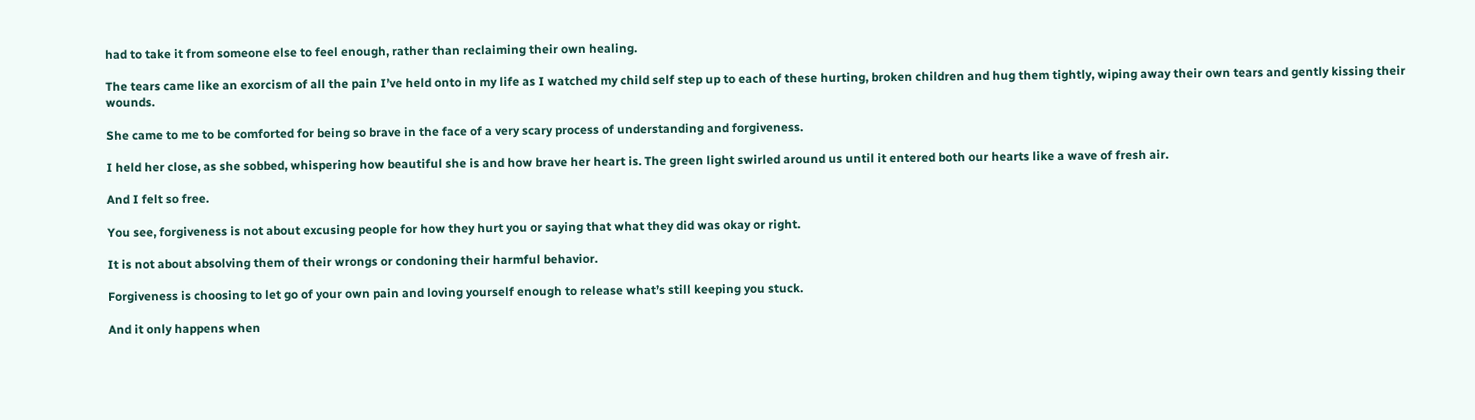had to take it from someone else to feel enough, rather than reclaiming their own healing.

The tears came like an exorcism of all the pain I’ve held onto in my life as I watched my child self step up to each of these hurting, broken children and hug them tightly, wiping away their own tears and gently kissing their wounds.

She came to me to be comforted for being so brave in the face of a very scary process of understanding and forgiveness.

I held her close, as she sobbed, whispering how beautiful she is and how brave her heart is. The green light swirled around us until it entered both our hearts like a wave of fresh air.

And I felt so free.

You see, forgiveness is not about excusing people for how they hurt you or saying that what they did was okay or right.

It is not about absolving them of their wrongs or condoning their harmful behavior.

Forgiveness is choosing to let go of your own pain and loving yourself enough to release what’s still keeping you stuck.

And it only happens when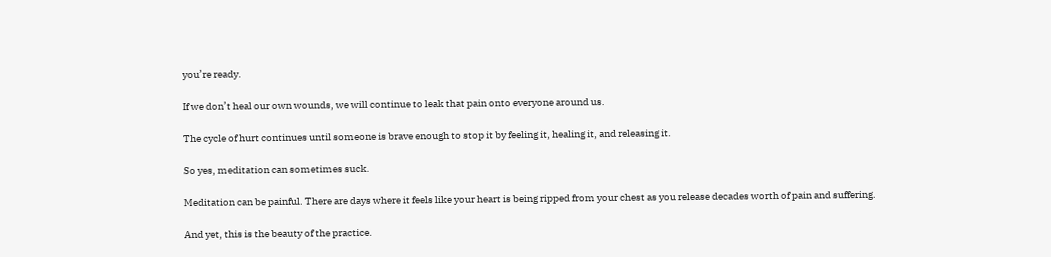you’re ready.

If we don’t heal our own wounds, we will continue to leak that pain onto everyone around us.

The cycle of hurt continues until someone is brave enough to stop it by feeling it, healing it, and releasing it.

So yes, meditation can sometimes suck.

Meditation can be painful. There are days where it feels like your heart is being ripped from your chest as you release decades worth of pain and suffering.

And yet, this is the beauty of the practice.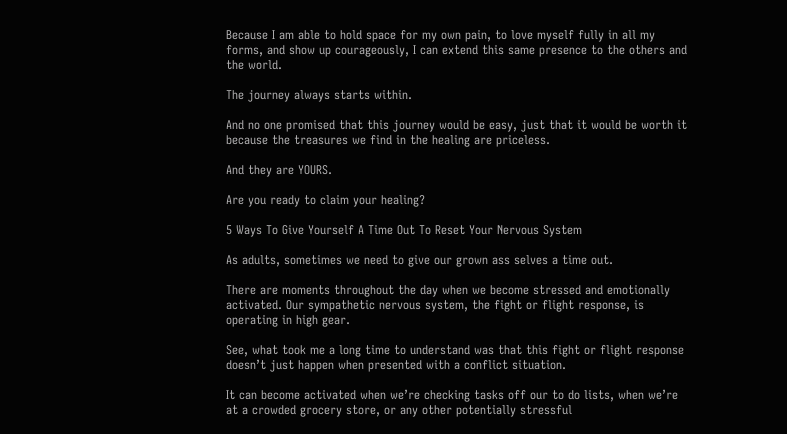Because I am able to hold space for my own pain, to love myself fully in all my forms, and show up courageously, I can extend this same presence to the others and the world.

The journey always starts within.

And no one promised that this journey would be easy, just that it would be worth it because the treasures we find in the healing are priceless.

And they are YOURS.

Are you ready to claim your healing?

5 Ways To Give Yourself A Time Out To Reset Your Nervous System

As adults, sometimes we need to give our grown ass selves a time out.

There are moments throughout the day when we become stressed and emotionally activated. Our sympathetic nervous system, the fight or flight response, is operating in high gear.

See, what took me a long time to understand was that this fight or flight response doesn’t just happen when presented with a conflict situation.

It can become activated when we’re checking tasks off our to do lists, when we’re at a crowded grocery store, or any other potentially stressful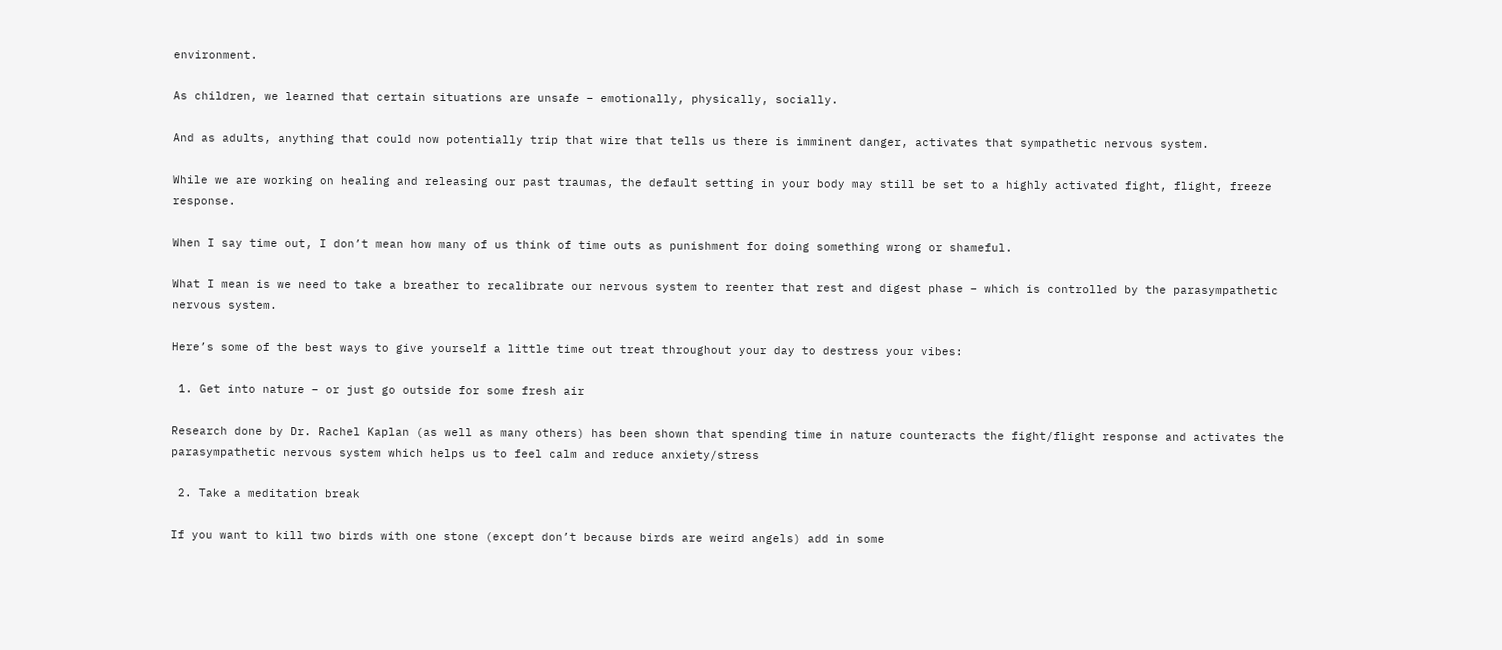environment.

As children, we learned that certain situations are unsafe – emotionally, physically, socially.

And as adults, anything that could now potentially trip that wire that tells us there is imminent danger, activates that sympathetic nervous system.

While we are working on healing and releasing our past traumas, the default setting in your body may still be set to a highly activated fight, flight, freeze response.

When I say time out, I don’t mean how many of us think of time outs as punishment for doing something wrong or shameful.

What I mean is we need to take a breather to recalibrate our nervous system to reenter that rest and digest phase – which is controlled by the parasympathetic nervous system.

Here’s some of the best ways to give yourself a little time out treat throughout your day to destress your vibes:

 1. Get into nature – or just go outside for some fresh air

Research done by Dr. Rachel Kaplan (as well as many others) has been shown that spending time in nature counteracts the fight/flight response and activates the parasympathetic nervous system which helps us to feel calm and reduce anxiety/stress

 2. Take a meditation break

If you want to kill two birds with one stone (except don’t because birds are weird angels) add in some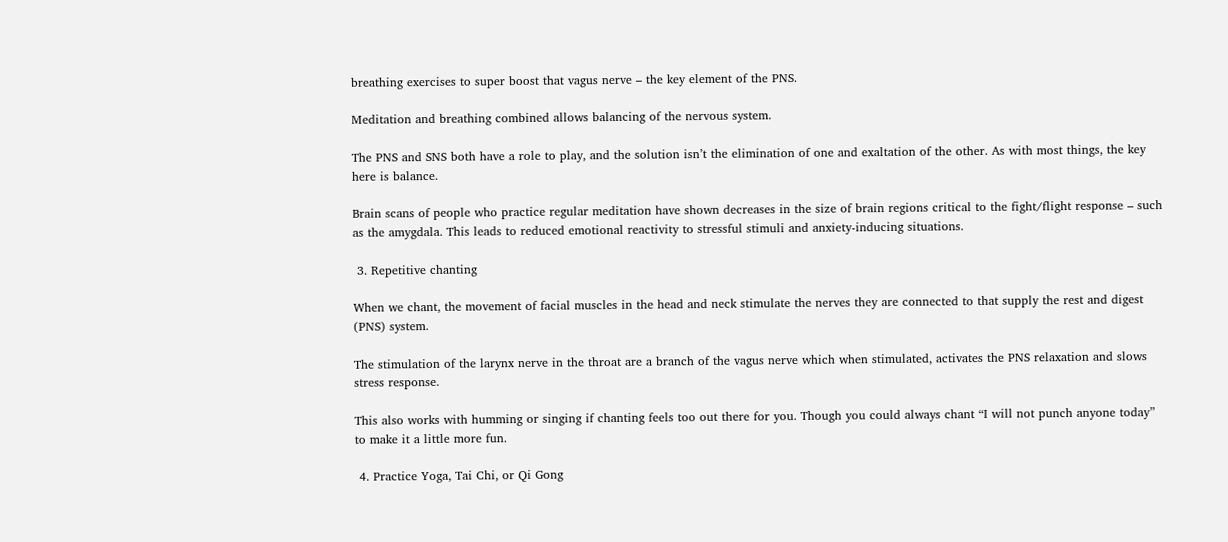breathing exercises to super boost that vagus nerve – the key element of the PNS.

Meditation and breathing combined allows balancing of the nervous system.

The PNS and SNS both have a role to play, and the solution isn’t the elimination of one and exaltation of the other. As with most things, the key here is balance.

Brain scans of people who practice regular meditation have shown decreases in the size of brain regions critical to the fight/flight response – such as the amygdala. This leads to reduced emotional reactivity to stressful stimuli and anxiety-inducing situations.

 3. Repetitive chanting

When we chant, the movement of facial muscles in the head and neck stimulate the nerves they are connected to that supply the rest and digest (PNS) system.

The stimulation of the larynx nerve in the throat are a branch of the vagus nerve which when stimulated, activates the PNS relaxation and slows stress response.

This also works with humming or singing if chanting feels too out there for you. Though you could always chant “I will not punch anyone today” to make it a little more fun.

 4. Practice Yoga, Tai Chi, or Qi Gong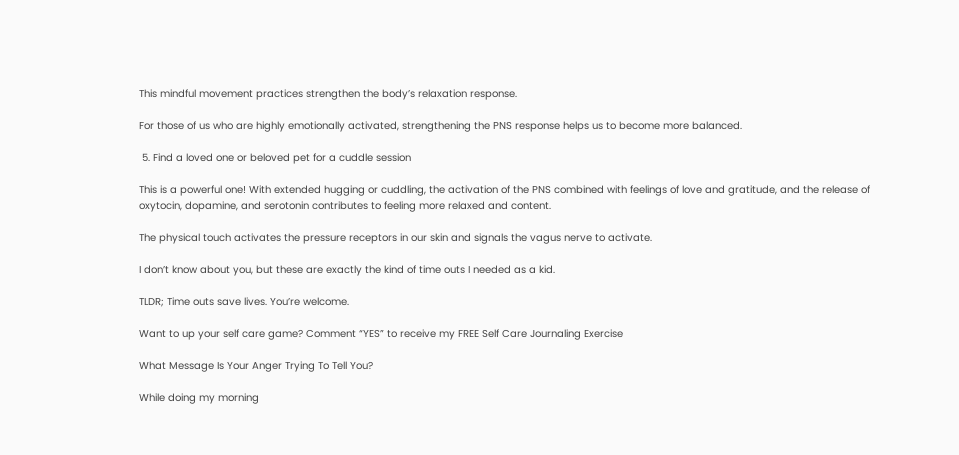This mindful movement practices strengthen the body’s relaxation response.

For those of us who are highly emotionally activated, strengthening the PNS response helps us to become more balanced.

 5. Find a loved one or beloved pet for a cuddle session

This is a powerful one! With extended hugging or cuddling, the activation of the PNS combined with feelings of love and gratitude, and the release of oxytocin, dopamine, and serotonin contributes to feeling more relaxed and content.

The physical touch activates the pressure receptors in our skin and signals the vagus nerve to activate.

I don’t know about you, but these are exactly the kind of time outs I needed as a kid.

TLDR; Time outs save lives. You’re welcome.

Want to up your self care game? Comment “YES” to receive my FREE Self Care Journaling Exercise

What Message Is Your Anger Trying To Tell You?

While doing my morning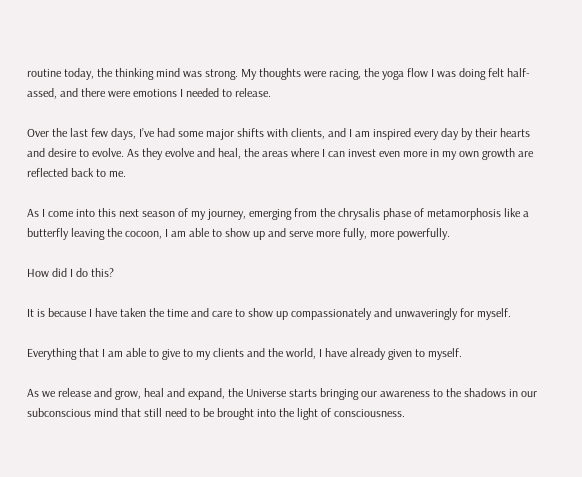routine today, the thinking mind was strong. My thoughts were racing, the yoga flow I was doing felt half-assed, and there were emotions I needed to release.

Over the last few days, I’ve had some major shifts with clients, and I am inspired every day by their hearts and desire to evolve. As they evolve and heal, the areas where I can invest even more in my own growth are reflected back to me.

As I come into this next season of my journey, emerging from the chrysalis phase of metamorphosis like a butterfly leaving the cocoon, I am able to show up and serve more fully, more powerfully.

How did I do this?

It is because I have taken the time and care to show up compassionately and unwaveringly for myself.

Everything that I am able to give to my clients and the world, I have already given to myself.

As we release and grow, heal and expand, the Universe starts bringing our awareness to the shadows in our subconscious mind that still need to be brought into the light of consciousness.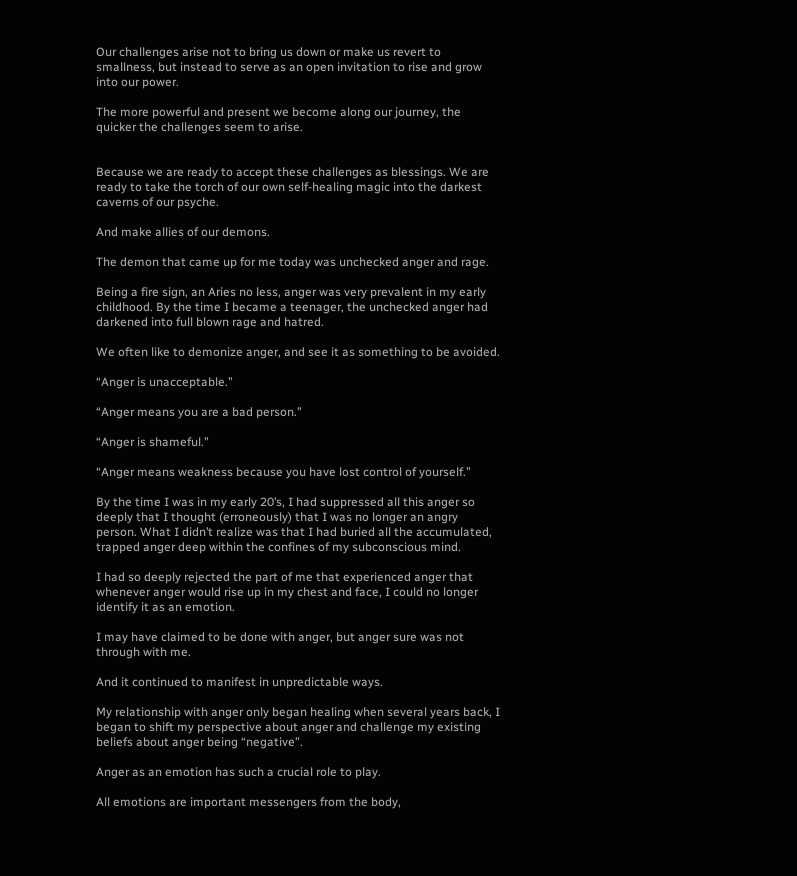Our challenges arise not to bring us down or make us revert to smallness, but instead to serve as an open invitation to rise and grow into our power.

The more powerful and present we become along our journey, the quicker the challenges seem to arise.


Because we are ready to accept these challenges as blessings. We are ready to take the torch of our own self-healing magic into the darkest caverns of our psyche.

And make allies of our demons.

The demon that came up for me today was unchecked anger and rage.

Being a fire sign, an Aries no less, anger was very prevalent in my early childhood. By the time I became a teenager, the unchecked anger had darkened into full blown rage and hatred.

We often like to demonize anger, and see it as something to be avoided.

“Anger is unacceptable.”

“Anger means you are a bad person.”

“Anger is shameful.”

“Anger means weakness because you have lost control of yourself.”

By the time I was in my early 20’s, I had suppressed all this anger so deeply that I thought (erroneously) that I was no longer an angry person. What I didn’t realize was that I had buried all the accumulated, trapped anger deep within the confines of my subconscious mind.

I had so deeply rejected the part of me that experienced anger that whenever anger would rise up in my chest and face, I could no longer identify it as an emotion.

I may have claimed to be done with anger, but anger sure was not through with me.

And it continued to manifest in unpredictable ways.

My relationship with anger only began healing when several years back, I began to shift my perspective about anger and challenge my existing beliefs about anger being “negative”.

Anger as an emotion has such a crucial role to play.

All emotions are important messengers from the body,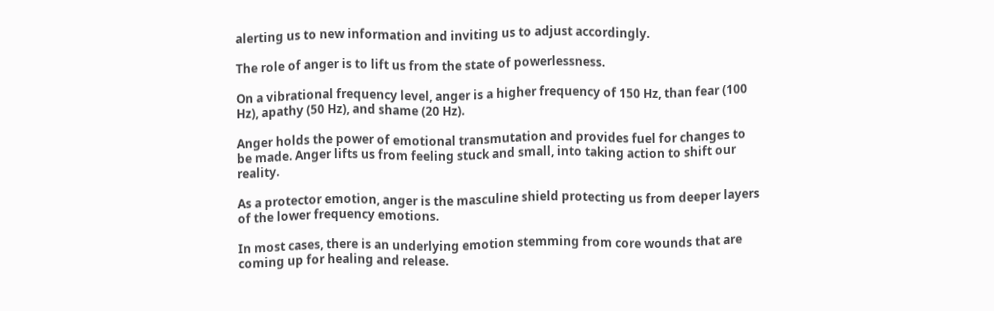alerting us to new information and inviting us to adjust accordingly.

The role of anger is to lift us from the state of powerlessness.

On a vibrational frequency level, anger is a higher frequency of 150 Hz, than fear (100 Hz), apathy (50 Hz), and shame (20 Hz).

Anger holds the power of emotional transmutation and provides fuel for changes to be made. Anger lifts us from feeling stuck and small, into taking action to shift our reality.

As a protector emotion, anger is the masculine shield protecting us from deeper layers of the lower frequency emotions.

In most cases, there is an underlying emotion stemming from core wounds that are coming up for healing and release.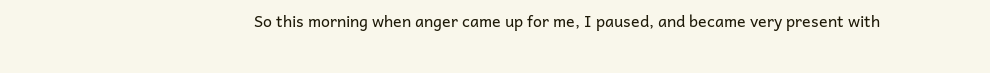So this morning when anger came up for me, I paused, and became very present with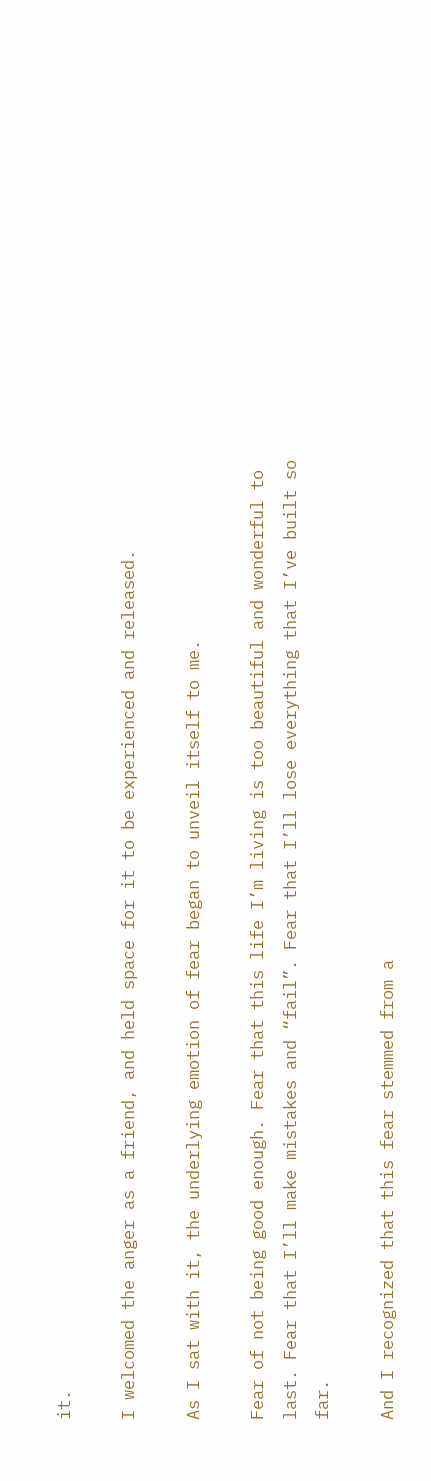it.

I welcomed the anger as a friend, and held space for it to be experienced and released.

As I sat with it, the underlying emotion of fear began to unveil itself to me.

Fear of not being good enough. Fear that this life I’m living is too beautiful and wonderful to last. Fear that I’ll make mistakes and “fail”. Fear that I’ll lose everything that I’ve built so far.

And I recognized that this fear stemmed from a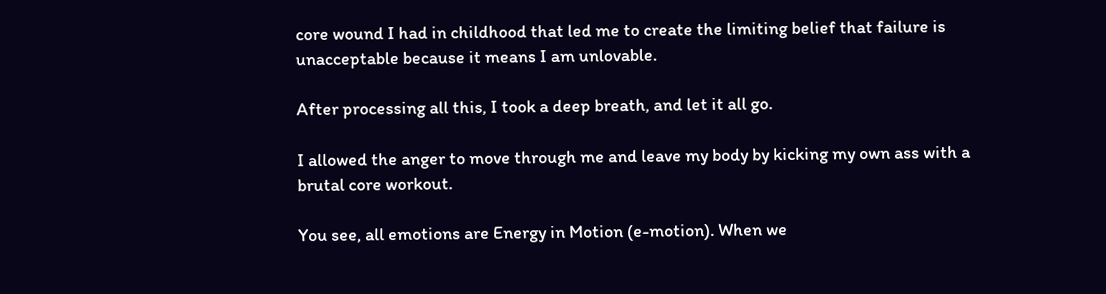core wound I had in childhood that led me to create the limiting belief that failure is unacceptable because it means I am unlovable.

After processing all this, I took a deep breath, and let it all go.

I allowed the anger to move through me and leave my body by kicking my own ass with a brutal core workout.

You see, all emotions are Energy in Motion (e-motion). When we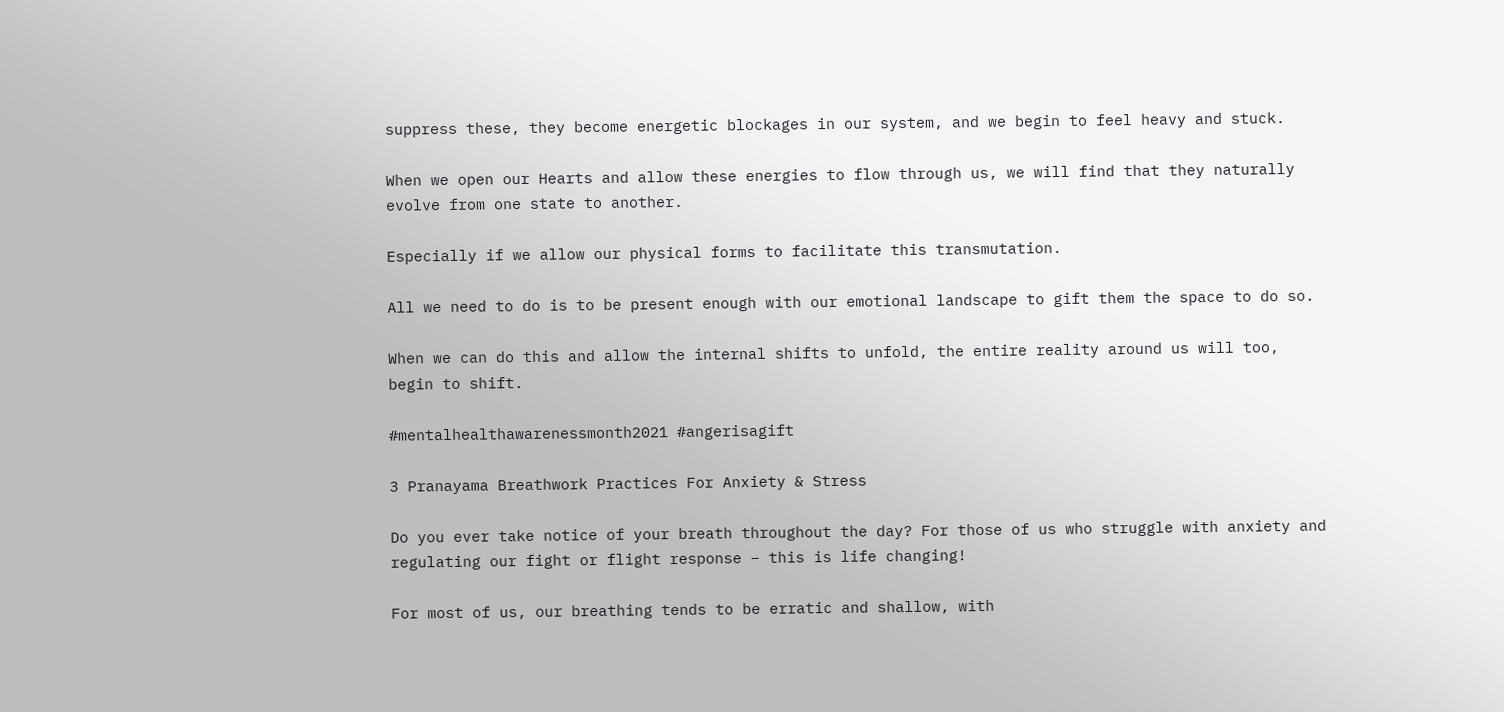suppress these, they become energetic blockages in our system, and we begin to feel heavy and stuck.

When we open our Hearts and allow these energies to flow through us, we will find that they naturally evolve from one state to another.

Especially if we allow our physical forms to facilitate this transmutation.

All we need to do is to be present enough with our emotional landscape to gift them the space to do so.

When we can do this and allow the internal shifts to unfold, the entire reality around us will too, begin to shift.

#mentalhealthawarenessmonth2021 #angerisagift

3 Pranayama Breathwork Practices For Anxiety & Stress

Do you ever take notice of your breath throughout the day? For those of us who struggle with anxiety and regulating our fight or flight response – this is life changing!

For most of us, our breathing tends to be erratic and shallow, with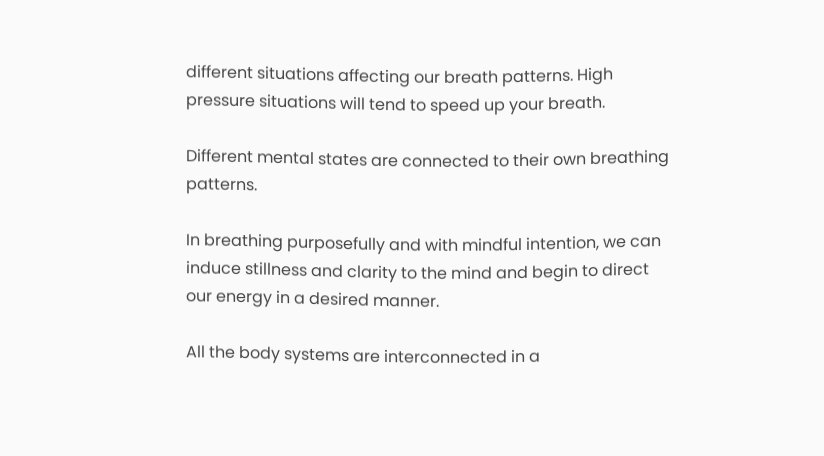different situations affecting our breath patterns. High pressure situations will tend to speed up your breath.

Different mental states are connected to their own breathing patterns.

In breathing purposefully and with mindful intention, we can induce stillness and clarity to the mind and begin to direct our energy in a desired manner.

All the body systems are interconnected in a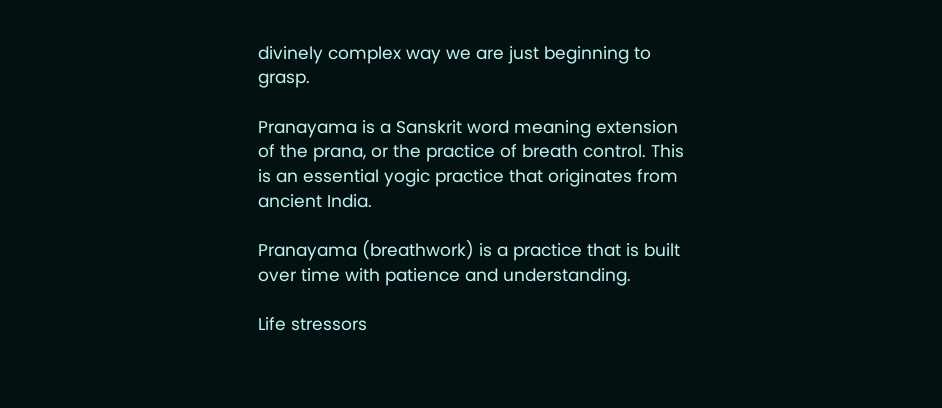divinely complex way we are just beginning to grasp.

Pranayama is a Sanskrit word meaning extension of the prana, or the practice of breath control. This is an essential yogic practice that originates from ancient India.

Pranayama (breathwork) is a practice that is built over time with patience and understanding.

Life stressors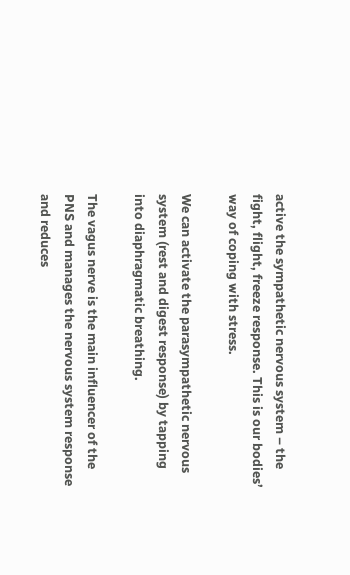active the sympathetic nervous system – the fight, flight, freeze response. This is our bodies’ way of coping with stress.

We can activate the parasympathetic nervous system (rest and digest response) by tapping into diaphragmatic breathing.

The vagus nerve is the main influencer of the PNS and manages the nervous system response and reduces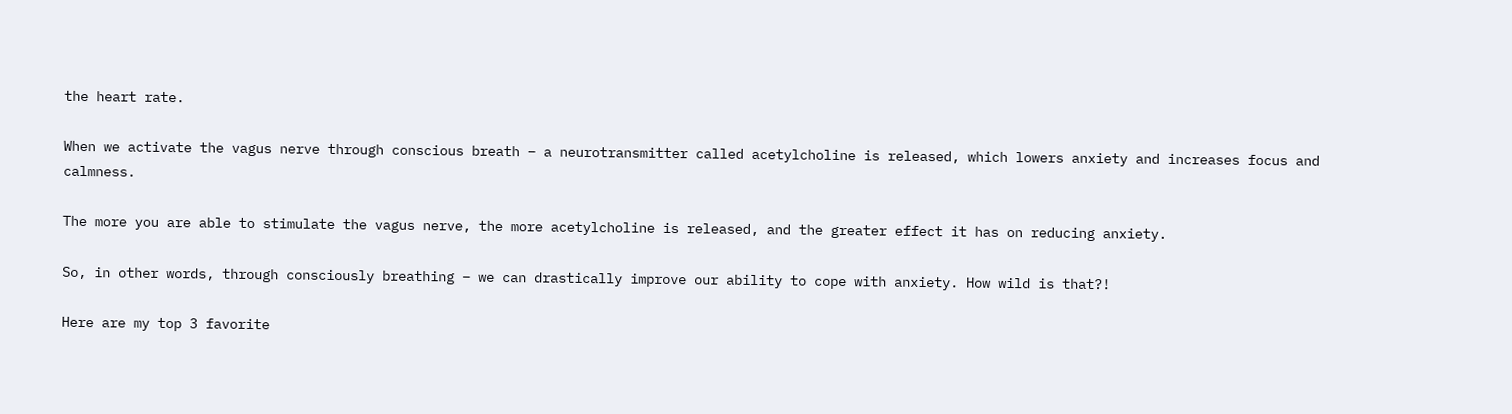the heart rate.

When we activate the vagus nerve through conscious breath – a neurotransmitter called acetylcholine is released, which lowers anxiety and increases focus and calmness.

The more you are able to stimulate the vagus nerve, the more acetylcholine is released, and the greater effect it has on reducing anxiety.

So, in other words, through consciously breathing – we can drastically improve our ability to cope with anxiety. How wild is that?!

Here are my top 3 favorite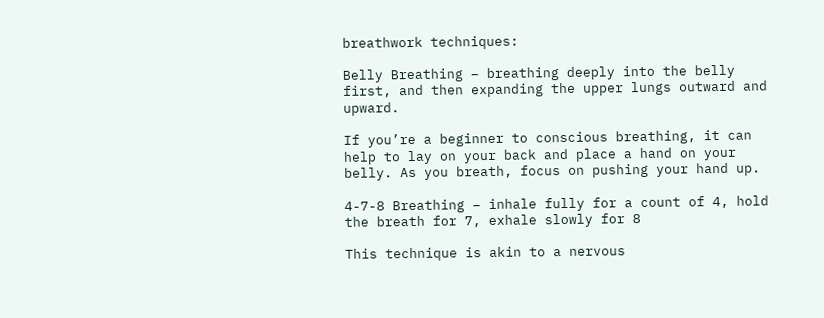breathwork techniques:

Belly Breathing – breathing deeply into the belly first, and then expanding the upper lungs outward and upward.

If you’re a beginner to conscious breathing, it can help to lay on your back and place a hand on your belly. As you breath, focus on pushing your hand up.

4-7-8 Breathing – inhale fully for a count of 4, hold the breath for 7, exhale slowly for 8

This technique is akin to a nervous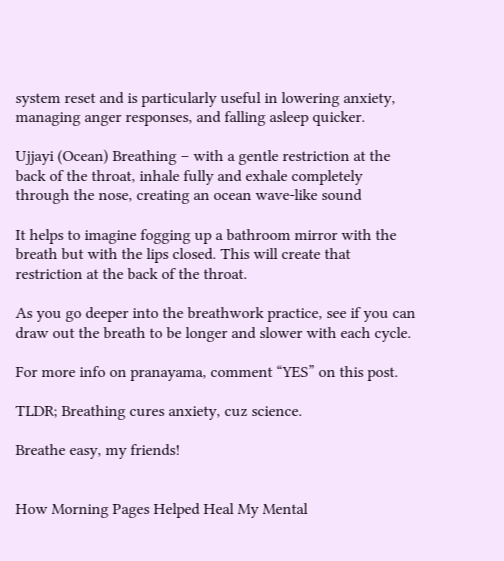system reset and is particularly useful in lowering anxiety, managing anger responses, and falling asleep quicker.

Ujjayi (Ocean) Breathing – with a gentle restriction at the back of the throat, inhale fully and exhale completely through the nose, creating an ocean wave-like sound

It helps to imagine fogging up a bathroom mirror with the breath but with the lips closed. This will create that restriction at the back of the throat.

As you go deeper into the breathwork practice, see if you can draw out the breath to be longer and slower with each cycle.

For more info on pranayama, comment “YES” on this post.

TLDR; Breathing cures anxiety, cuz science.

Breathe easy, my friends!


How Morning Pages Helped Heal My Mental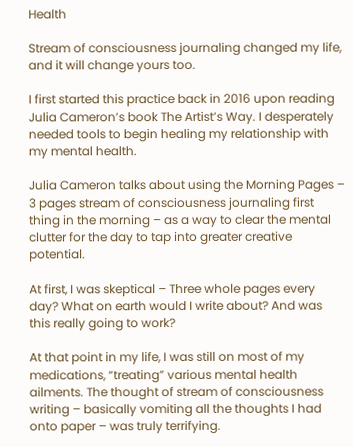Health

Stream of consciousness journaling changed my life, and it will change yours too.

I first started this practice back in 2016 upon reading Julia Cameron’s book The Artist’s Way. I desperately needed tools to begin healing my relationship with my mental health.

Julia Cameron talks about using the Morning Pages – 3 pages stream of consciousness journaling first thing in the morning – as a way to clear the mental clutter for the day to tap into greater creative potential.

At first, I was skeptical – Three whole pages every day? What on earth would I write about? And was this really going to work?

At that point in my life, I was still on most of my medications, “treating” various mental health ailments. The thought of stream of consciousness writing – basically vomiting all the thoughts I had onto paper – was truly terrifying.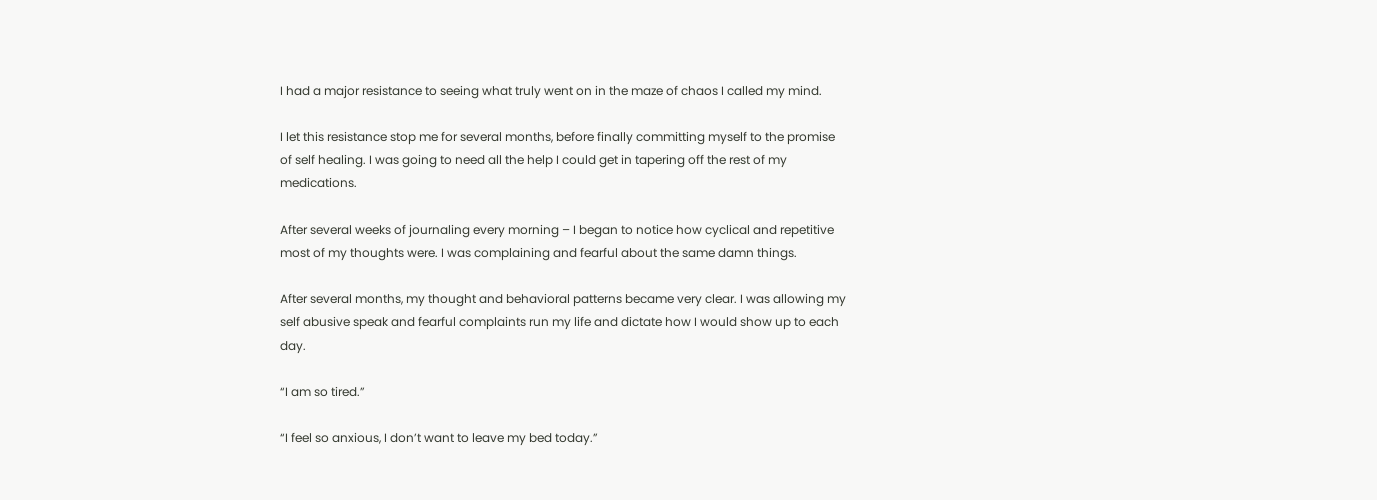I had a major resistance to seeing what truly went on in the maze of chaos I called my mind.

I let this resistance stop me for several months, before finally committing myself to the promise of self healing. I was going to need all the help I could get in tapering off the rest of my medications.

After several weeks of journaling every morning – I began to notice how cyclical and repetitive most of my thoughts were. I was complaining and fearful about the same damn things.

After several months, my thought and behavioral patterns became very clear. I was allowing my self abusive speak and fearful complaints run my life and dictate how I would show up to each day.

“I am so tired.”

“I feel so anxious, I don’t want to leave my bed today.”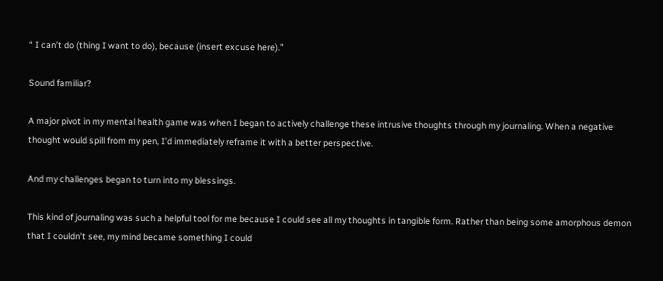“ I can’t do (thing I want to do), because (insert excuse here).”

Sound familiar?

A major pivot in my mental health game was when I began to actively challenge these intrusive thoughts through my journaling. When a negative thought would spill from my pen, I’d immediately reframe it with a better perspective.

And my challenges began to turn into my blessings.

This kind of journaling was such a helpful tool for me because I could see all my thoughts in tangible form. Rather than being some amorphous demon that I couldn’t see, my mind became something I could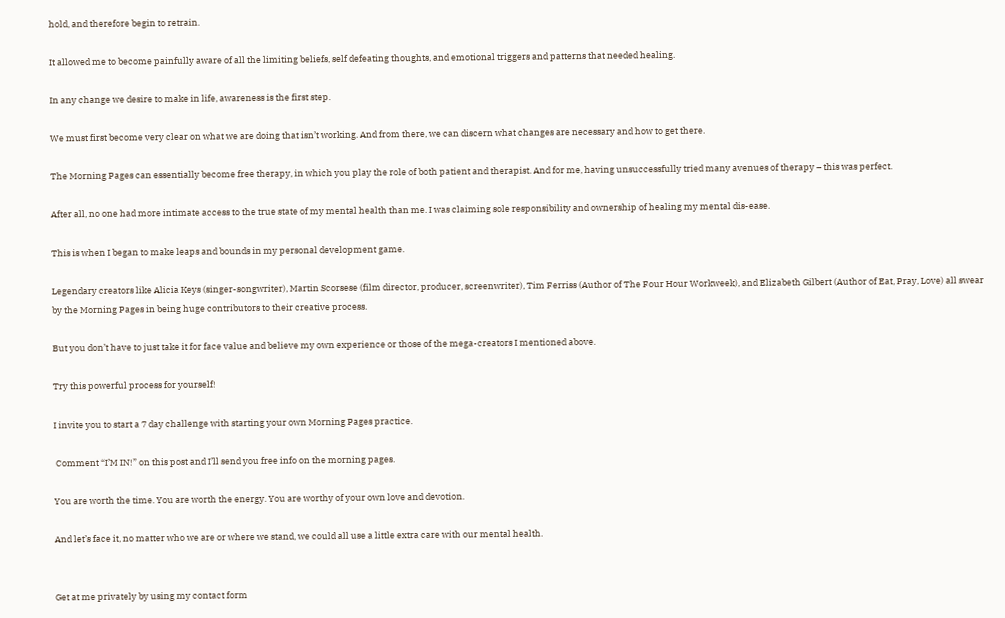hold, and therefore begin to retrain.

It allowed me to become painfully aware of all the limiting beliefs, self defeating thoughts, and emotional triggers and patterns that needed healing.

In any change we desire to make in life, awareness is the first step.

We must first become very clear on what we are doing that isn’t working. And from there, we can discern what changes are necessary and how to get there.

The Morning Pages can essentially become free therapy, in which you play the role of both patient and therapist. And for me, having unsuccessfully tried many avenues of therapy – this was perfect.

After all, no one had more intimate access to the true state of my mental health than me. I was claiming sole responsibility and ownership of healing my mental dis-ease.

This is when I began to make leaps and bounds in my personal development game.

Legendary creators like Alicia Keys (singer-songwriter), Martin Scorsese (film director, producer, screenwriter), Tim Ferriss (Author of The Four Hour Workweek), and Elizabeth Gilbert (Author of Eat, Pray, Love) all swear by the Morning Pages in being huge contributors to their creative process.

But you don’t have to just take it for face value and believe my own experience or those of the mega-creators I mentioned above.

Try this powerful process for yourself!

I invite you to start a 7 day challenge with starting your own Morning Pages practice.

 Comment “I’M IN!” on this post and I’ll send you free info on the morning pages.

You are worth the time. You are worth the energy. You are worthy of your own love and devotion.

And let’s face it, no matter who we are or where we stand, we could all use a little extra care with our mental health.


Get at me privately by using my contact form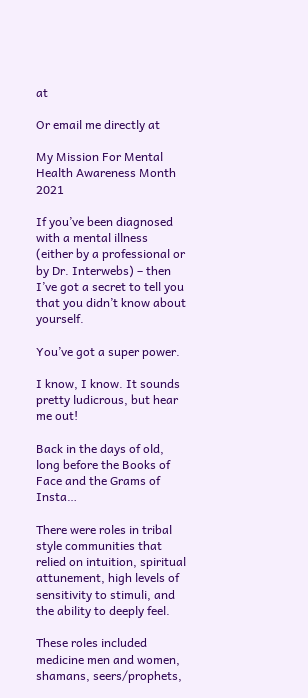at

Or email me directly at

My Mission For Mental Health Awareness Month 2021

If you’ve been diagnosed with a mental illness (either by a professional or by Dr. Interwebs) – then I’ve got a secret to tell you that you didn’t know about yourself.

You’ve got a super power.

I know, I know. It sounds pretty ludicrous, but hear me out!

Back in the days of old, long before the Books of Face and the Grams of Insta…

There were roles in tribal style communities that relied on intuition, spiritual attunement, high levels of sensitivity to stimuli, and the ability to deeply feel.

These roles included medicine men and women, shamans, seers/prophets,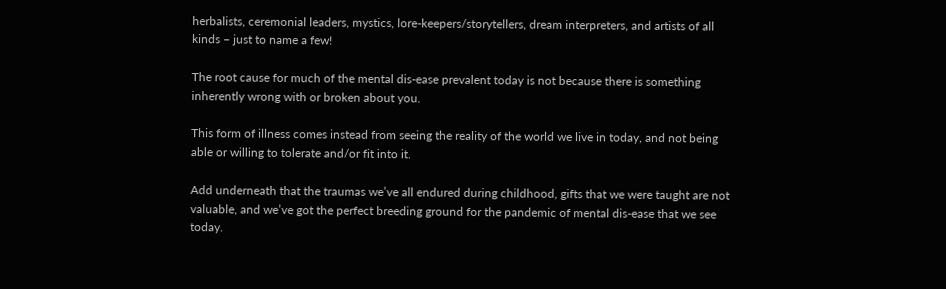herbalists, ceremonial leaders, mystics, lore-keepers/storytellers, dream interpreters, and artists of all kinds – just to name a few!

The root cause for much of the mental dis-ease prevalent today is not because there is something inherently wrong with or broken about you.

This form of illness comes instead from seeing the reality of the world we live in today, and not being able or willing to tolerate and/or fit into it.

Add underneath that the traumas we’ve all endured during childhood, gifts that we were taught are not valuable, and we’ve got the perfect breeding ground for the pandemic of mental dis-ease that we see today.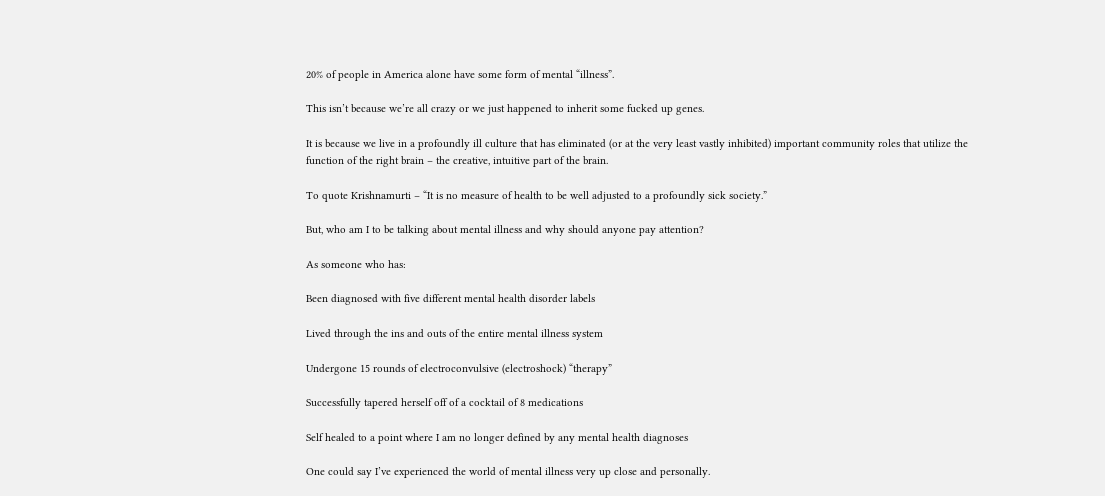20% of people in America alone have some form of mental “illness”.

This isn’t because we’re all crazy or we just happened to inherit some fucked up genes.

It is because we live in a profoundly ill culture that has eliminated (or at the very least vastly inhibited) important community roles that utilize the function of the right brain – the creative, intuitive part of the brain.

To quote Krishnamurti – “It is no measure of health to be well adjusted to a profoundly sick society.”

But, who am I to be talking about mental illness and why should anyone pay attention?

As someone who has:

Been diagnosed with five different mental health disorder labels

Lived through the ins and outs of the entire mental illness system

Undergone 15 rounds of electroconvulsive (electroshock) “therapy”

Successfully tapered herself off of a cocktail of 8 medications

Self healed to a point where I am no longer defined by any mental health diagnoses

One could say I’ve experienced the world of mental illness very up close and personally.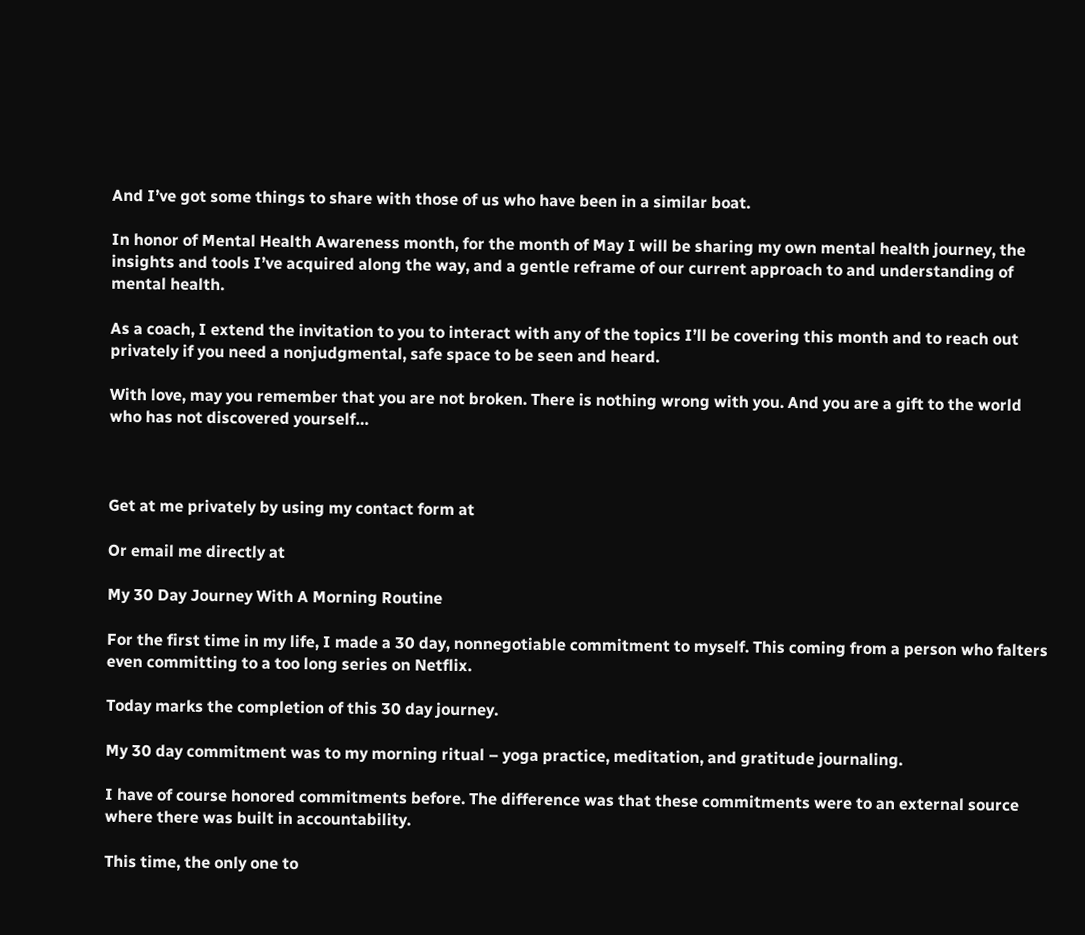And I’ve got some things to share with those of us who have been in a similar boat.

In honor of Mental Health Awareness month, for the month of May I will be sharing my own mental health journey, the insights and tools I’ve acquired along the way, and a gentle reframe of our current approach to and understanding of mental health.

As a coach, I extend the invitation to you to interact with any of the topics I’ll be covering this month and to reach out privately if you need a nonjudgmental, safe space to be seen and heard.

With love, may you remember that you are not broken. There is nothing wrong with you. And you are a gift to the world who has not discovered yourself…



Get at me privately by using my contact form at

Or email me directly at

My 30 Day Journey With A Morning Routine

For the first time in my life, I made a 30 day, nonnegotiable commitment to myself. This coming from a person who falters even committing to a too long series on Netflix.

Today marks the completion of this 30 day journey.

My 30 day commitment was to my morning ritual – yoga practice, meditation, and gratitude journaling.

I have of course honored commitments before. The difference was that these commitments were to an external source where there was built in accountability.

This time, the only one to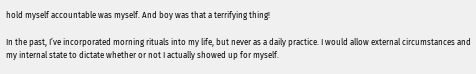hold myself accountable was myself. And boy was that a terrifying thing!

In the past, I’ve incorporated morning rituals into my life, but never as a daily practice. I would allow external circumstances and my internal state to dictate whether or not I actually showed up for myself.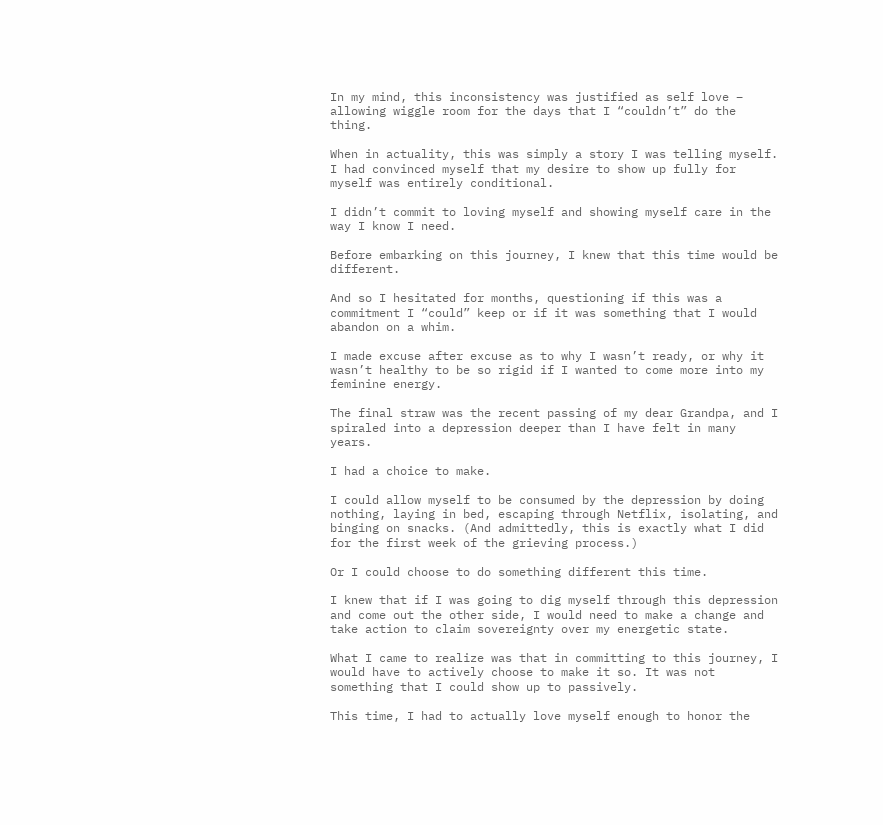In my mind, this inconsistency was justified as self love – allowing wiggle room for the days that I “couldn’t” do the thing.

When in actuality, this was simply a story I was telling myself. I had convinced myself that my desire to show up fully for myself was entirely conditional.

I didn’t commit to loving myself and showing myself care in the way I know I need.

Before embarking on this journey, I knew that this time would be different.

And so I hesitated for months, questioning if this was a commitment I “could” keep or if it was something that I would abandon on a whim.

I made excuse after excuse as to why I wasn’t ready, or why it wasn’t healthy to be so rigid if I wanted to come more into my feminine energy.

The final straw was the recent passing of my dear Grandpa, and I spiraled into a depression deeper than I have felt in many years.

I had a choice to make.

I could allow myself to be consumed by the depression by doing nothing, laying in bed, escaping through Netflix, isolating, and binging on snacks. (And admittedly, this is exactly what I did for the first week of the grieving process.)

Or I could choose to do something different this time.

I knew that if I was going to dig myself through this depression and come out the other side, I would need to make a change and take action to claim sovereignty over my energetic state.

What I came to realize was that in committing to this journey, I would have to actively choose to make it so. It was not something that I could show up to passively.

This time, I had to actually love myself enough to honor the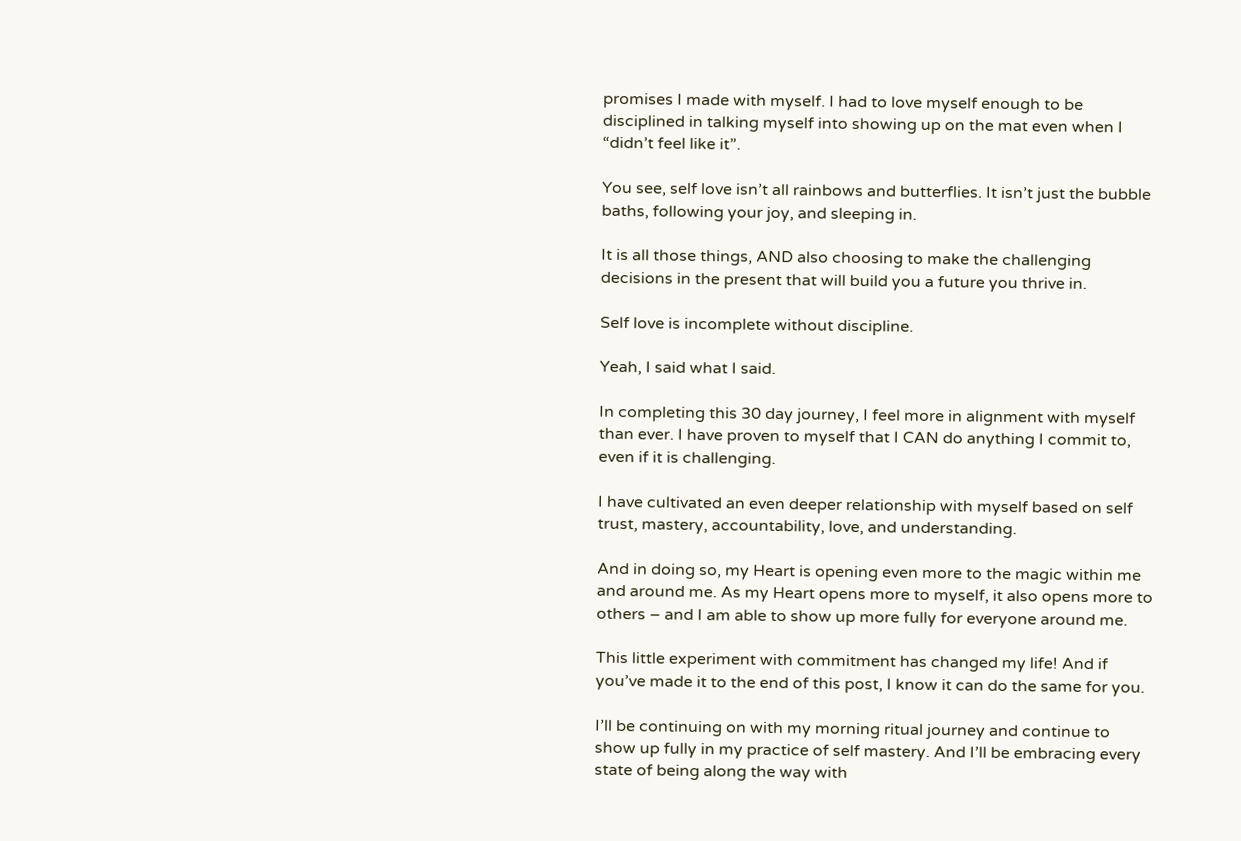promises I made with myself. I had to love myself enough to be disciplined in talking myself into showing up on the mat even when I “didn’t feel like it”.

You see, self love isn’t all rainbows and butterflies. It isn’t just the bubble baths, following your joy, and sleeping in.

It is all those things, AND also choosing to make the challenging decisions in the present that will build you a future you thrive in.

Self love is incomplete without discipline.

Yeah, I said what I said.

In completing this 30 day journey, I feel more in alignment with myself than ever. I have proven to myself that I CAN do anything I commit to, even if it is challenging.

I have cultivated an even deeper relationship with myself based on self trust, mastery, accountability, love, and understanding.

And in doing so, my Heart is opening even more to the magic within me and around me. As my Heart opens more to myself, it also opens more to others – and I am able to show up more fully for everyone around me.

This little experiment with commitment has changed my life! And if you’ve made it to the end of this post, I know it can do the same for you.

I’ll be continuing on with my morning ritual journey and continue to show up fully in my practice of self mastery. And I’ll be embracing every state of being along the way with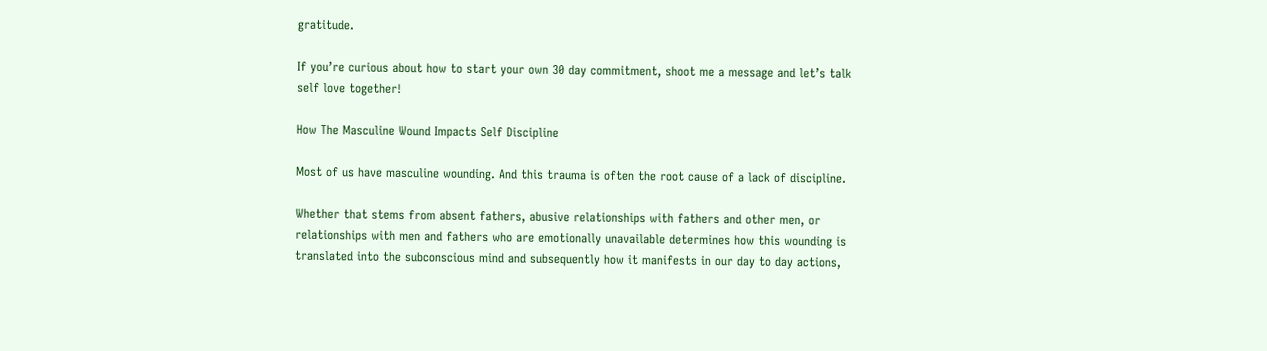gratitude.

If you’re curious about how to start your own 30 day commitment, shoot me a message and let’s talk self love together!

How The Masculine Wound Impacts Self Discipline

Most of us have masculine wounding. And this trauma is often the root cause of a lack of discipline.

Whether that stems from absent fathers, abusive relationships with fathers and other men, or relationships with men and fathers who are emotionally unavailable determines how this wounding is translated into the subconscious mind and subsequently how it manifests in our day to day actions,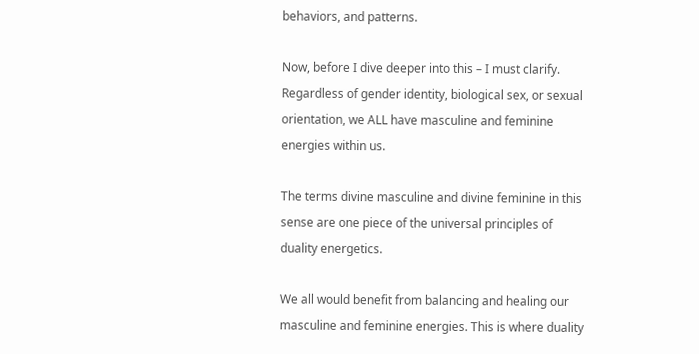behaviors, and patterns.

Now, before I dive deeper into this – I must clarify. Regardless of gender identity, biological sex, or sexual orientation, we ALL have masculine and feminine energies within us.

The terms divine masculine and divine feminine in this sense are one piece of the universal principles of duality energetics.

We all would benefit from balancing and healing our masculine and feminine energies. This is where duality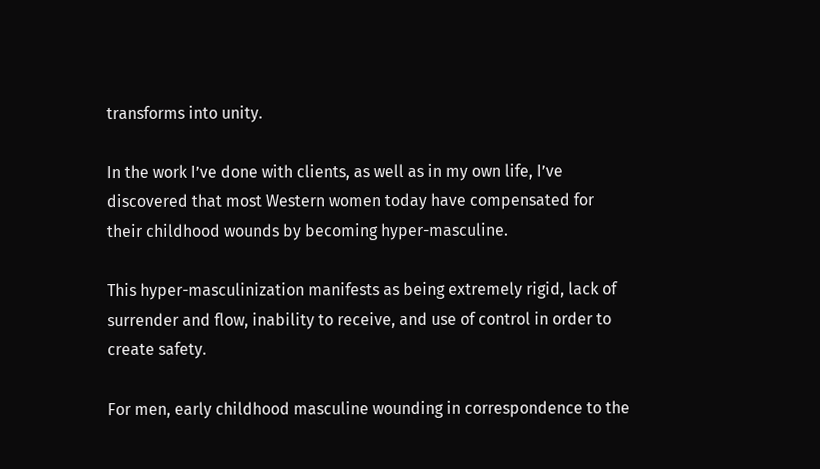transforms into unity.

In the work I’ve done with clients, as well as in my own life, I’ve discovered that most Western women today have compensated for their childhood wounds by becoming hyper-masculine.

This hyper-masculinization manifests as being extremely rigid, lack of surrender and flow, inability to receive, and use of control in order to create safety.

For men, early childhood masculine wounding in correspondence to the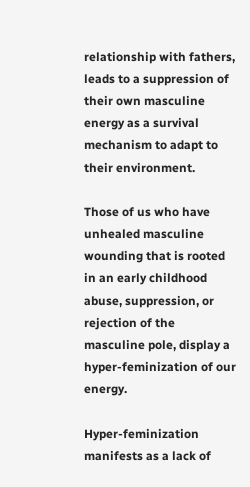relationship with fathers, leads to a suppression of their own masculine energy as a survival mechanism to adapt to their environment.

Those of us who have unhealed masculine wounding that is rooted in an early childhood abuse, suppression, or rejection of the masculine pole, display a hyper-feminization of our energy.

Hyper-feminization manifests as a lack of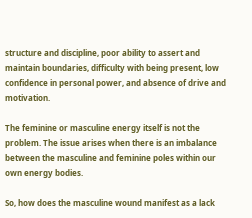structure and discipline, poor ability to assert and maintain boundaries, difficulty with being present, low confidence in personal power, and absence of drive and motivation.

The feminine or masculine energy itself is not the problem. The issue arises when there is an imbalance between the masculine and feminine poles within our own energy bodies.

So, how does the masculine wound manifest as a lack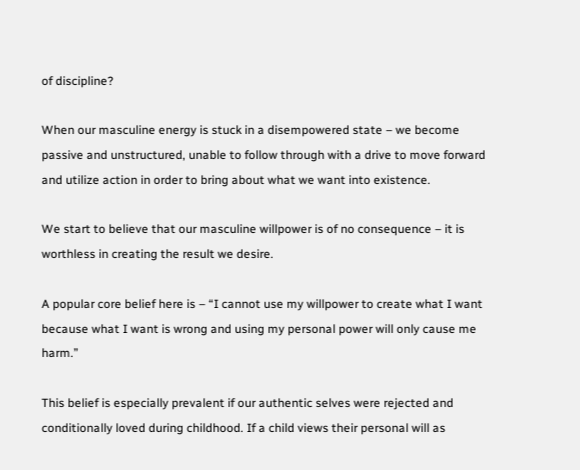of discipline?

When our masculine energy is stuck in a disempowered state – we become passive and unstructured, unable to follow through with a drive to move forward and utilize action in order to bring about what we want into existence.

We start to believe that our masculine willpower is of no consequence – it is worthless in creating the result we desire.

A popular core belief here is – “I cannot use my willpower to create what I want because what I want is wrong and using my personal power will only cause me harm.”

This belief is especially prevalent if our authentic selves were rejected and conditionally loved during childhood. If a child views their personal will as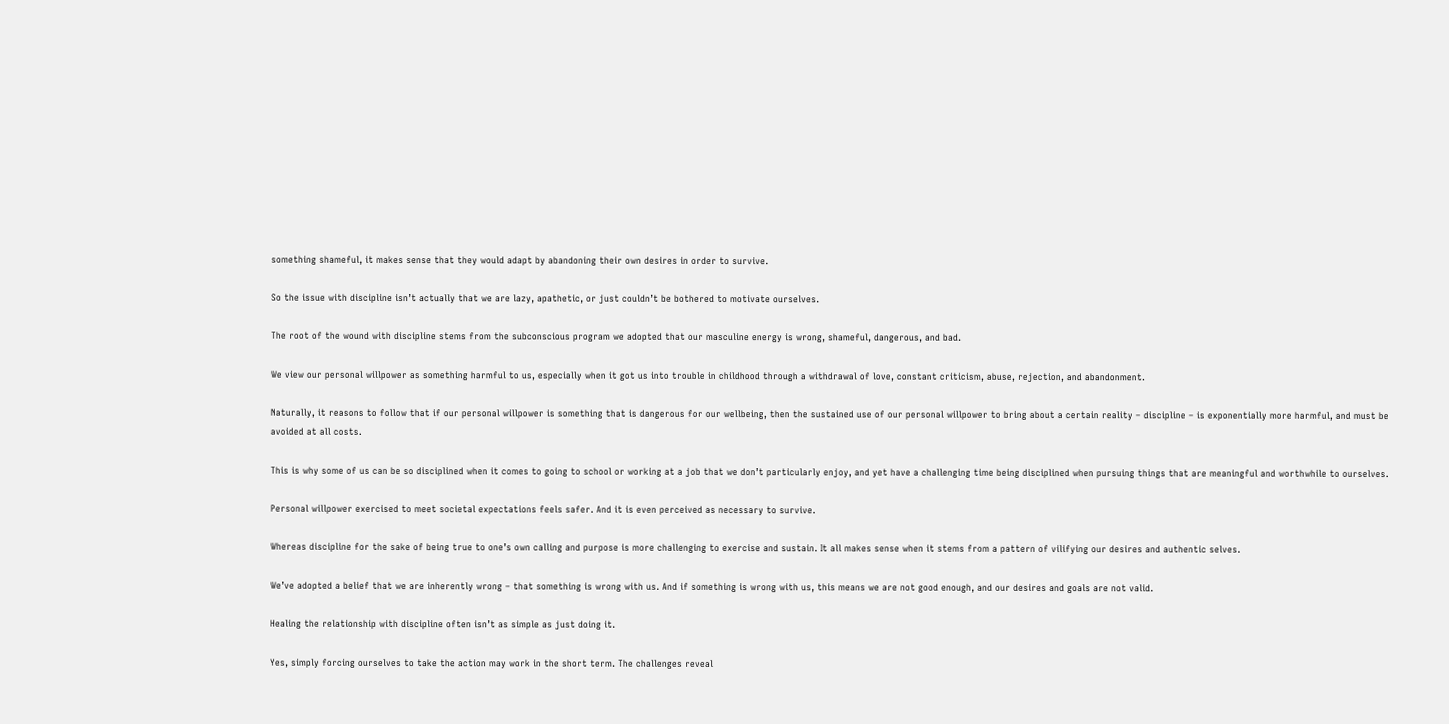something shameful, it makes sense that they would adapt by abandoning their own desires in order to survive.

So the issue with discipline isn’t actually that we are lazy, apathetic, or just couldn’t be bothered to motivate ourselves.

The root of the wound with discipline stems from the subconscious program we adopted that our masculine energy is wrong, shameful, dangerous, and bad.

We view our personal willpower as something harmful to us, especially when it got us into trouble in childhood through a withdrawal of love, constant criticism, abuse, rejection, and abandonment.

Naturally, it reasons to follow that if our personal willpower is something that is dangerous for our wellbeing, then the sustained use of our personal willpower to bring about a certain reality – discipline – is exponentially more harmful, and must be avoided at all costs.

This is why some of us can be so disciplined when it comes to going to school or working at a job that we don’t particularly enjoy, and yet have a challenging time being disciplined when pursuing things that are meaningful and worthwhile to ourselves.

Personal willpower exercised to meet societal expectations feels safer. And it is even perceived as necessary to survive.

Whereas discipline for the sake of being true to one’s own calling and purpose is more challenging to exercise and sustain. It all makes sense when it stems from a pattern of vilifying our desires and authentic selves.

We’ve adopted a belief that we are inherently wrong – that something is wrong with us. And if something is wrong with us, this means we are not good enough, and our desires and goals are not valid.

Healing the relationship with discipline often isn’t as simple as just doing it.

Yes, simply forcing ourselves to take the action may work in the short term. The challenges reveal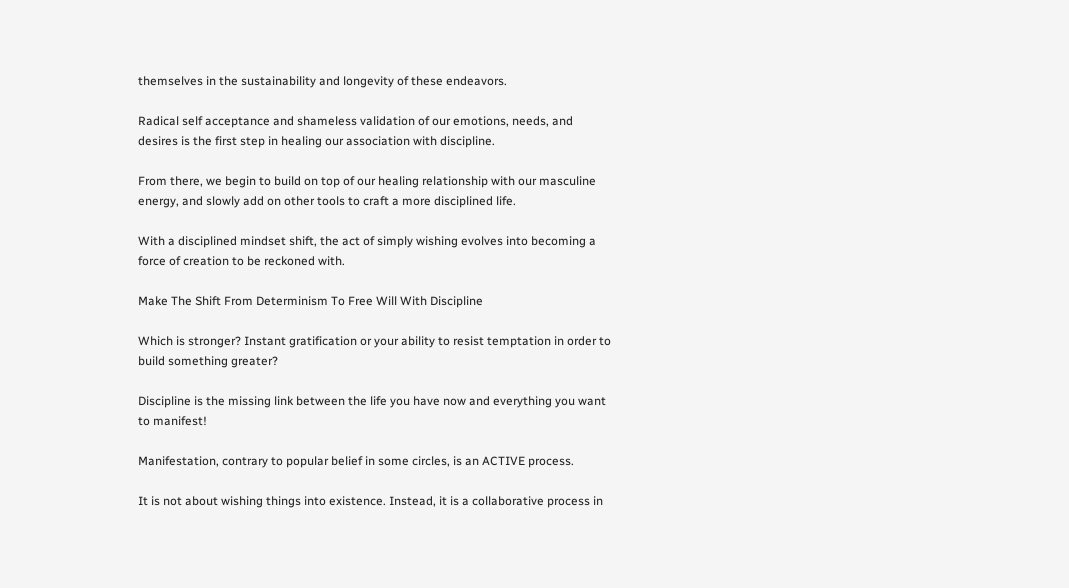themselves in the sustainability and longevity of these endeavors.

Radical self acceptance and shameless validation of our emotions, needs, and desires is the first step in healing our association with discipline.

From there, we begin to build on top of our healing relationship with our masculine energy, and slowly add on other tools to craft a more disciplined life.

With a disciplined mindset shift, the act of simply wishing evolves into becoming a force of creation to be reckoned with.

Make The Shift From Determinism To Free Will With Discipline

Which is stronger? Instant gratification or your ability to resist temptation in order to build something greater?

Discipline is the missing link between the life you have now and everything you want to manifest!

Manifestation, contrary to popular belief in some circles, is an ACTIVE process.

It is not about wishing things into existence. Instead, it is a collaborative process in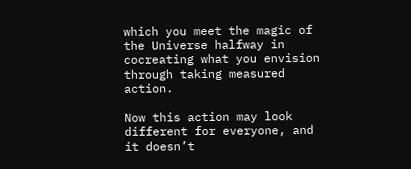which you meet the magic of the Universe halfway in cocreating what you envision through taking measured action.

Now this action may look different for everyone, and it doesn’t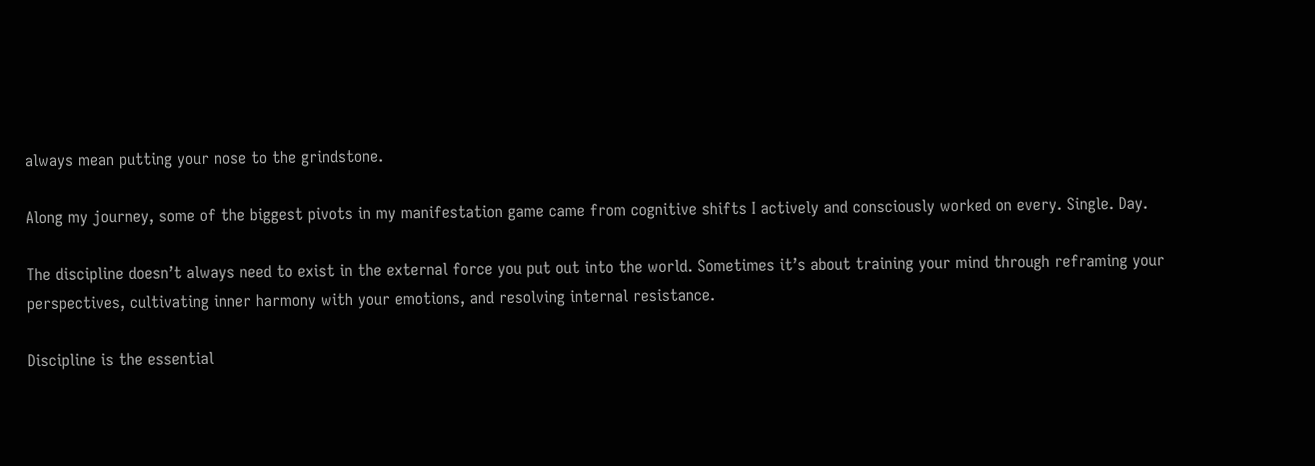always mean putting your nose to the grindstone.

Along my journey, some of the biggest pivots in my manifestation game came from cognitive shifts I actively and consciously worked on every. Single. Day.

The discipline doesn’t always need to exist in the external force you put out into the world. Sometimes it’s about training your mind through reframing your perspectives, cultivating inner harmony with your emotions, and resolving internal resistance.

Discipline is the essential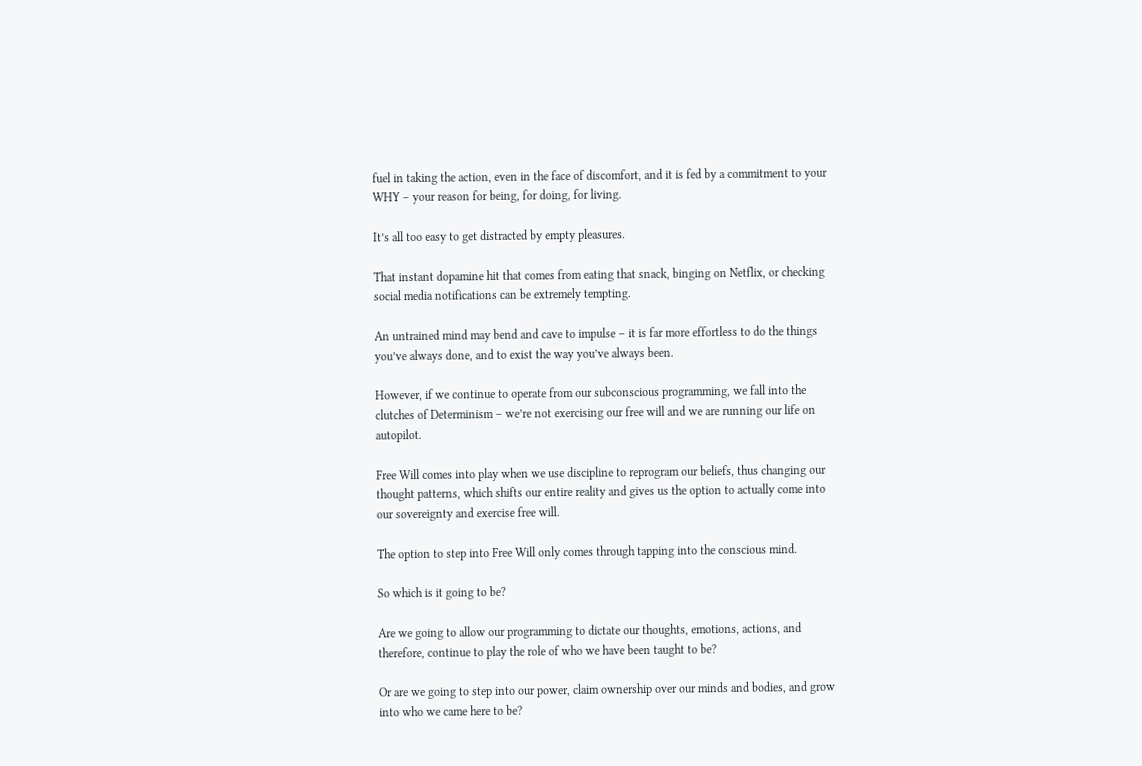fuel in taking the action, even in the face of discomfort, and it is fed by a commitment to your WHY – your reason for being, for doing, for living.

It’s all too easy to get distracted by empty pleasures.

That instant dopamine hit that comes from eating that snack, binging on Netflix, or checking social media notifications can be extremely tempting.

An untrained mind may bend and cave to impulse – it is far more effortless to do the things you’ve always done, and to exist the way you’ve always been.

However, if we continue to operate from our subconscious programming, we fall into the clutches of Determinism – we’re not exercising our free will and we are running our life on autopilot.

Free Will comes into play when we use discipline to reprogram our beliefs, thus changing our thought patterns, which shifts our entire reality and gives us the option to actually come into our sovereignty and exercise free will.

The option to step into Free Will only comes through tapping into the conscious mind.

So which is it going to be?

Are we going to allow our programming to dictate our thoughts, emotions, actions, and therefore, continue to play the role of who we have been taught to be?

Or are we going to step into our power, claim ownership over our minds and bodies, and grow into who we came here to be?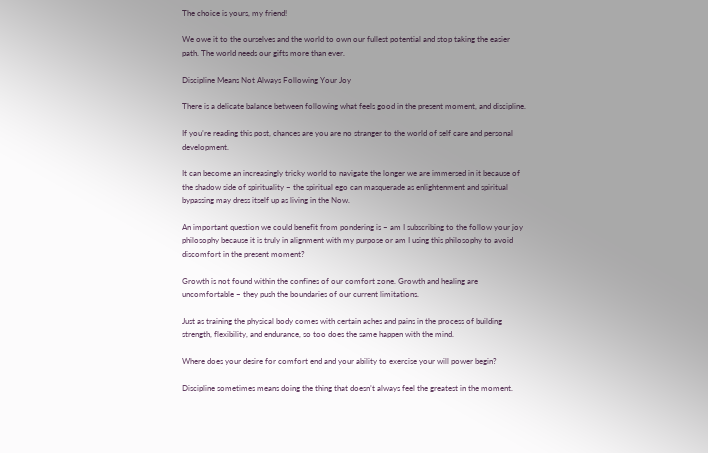The choice is yours, my friend!

We owe it to the ourselves and the world to own our fullest potential and stop taking the easier path. The world needs our gifts more than ever.

Discipline Means Not Always Following Your Joy

There is a delicate balance between following what feels good in the present moment, and discipline.

If you’re reading this post, chances are you are no stranger to the world of self care and personal development.

It can become an increasingly tricky world to navigate the longer we are immersed in it because of the shadow side of spirituality – the spiritual ego can masquerade as enlightenment and spiritual bypassing may dress itself up as living in the Now.

An important question we could benefit from pondering is – am I subscribing to the follow your joy philosophy because it is truly in alignment with my purpose or am I using this philosophy to avoid discomfort in the present moment?

Growth is not found within the confines of our comfort zone. Growth and healing are uncomfortable – they push the boundaries of our current limitations.

Just as training the physical body comes with certain aches and pains in the process of building strength, flexibility, and endurance, so too does the same happen with the mind.

Where does your desire for comfort end and your ability to exercise your will power begin?

Discipline sometimes means doing the thing that doesn’t always feel the greatest in the moment.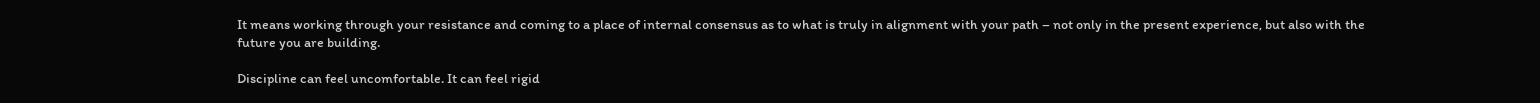It means working through your resistance and coming to a place of internal consensus as to what is truly in alignment with your path – not only in the present experience, but also with the future you are building.

Discipline can feel uncomfortable. It can feel rigid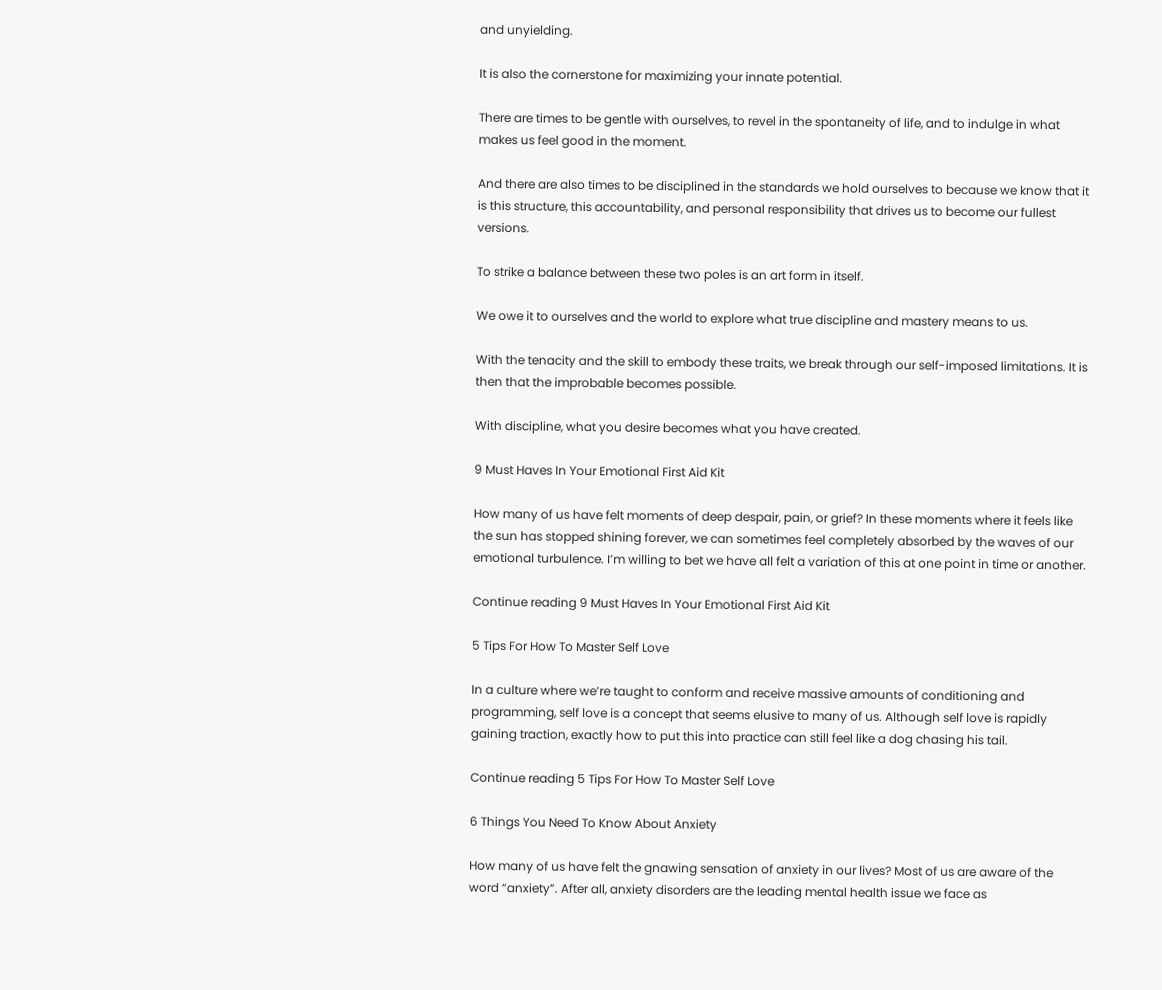and unyielding.

It is also the cornerstone for maximizing your innate potential.

There are times to be gentle with ourselves, to revel in the spontaneity of life, and to indulge in what makes us feel good in the moment.

And there are also times to be disciplined in the standards we hold ourselves to because we know that it is this structure, this accountability, and personal responsibility that drives us to become our fullest versions.

To strike a balance between these two poles is an art form in itself.

We owe it to ourselves and the world to explore what true discipline and mastery means to us.

With the tenacity and the skill to embody these traits, we break through our self-imposed limitations. It is then that the improbable becomes possible.

With discipline, what you desire becomes what you have created.

9 Must Haves In Your Emotional First Aid Kit

How many of us have felt moments of deep despair, pain, or grief? In these moments where it feels like the sun has stopped shining forever, we can sometimes feel completely absorbed by the waves of our emotional turbulence. I’m willing to bet we have all felt a variation of this at one point in time or another.

Continue reading 9 Must Haves In Your Emotional First Aid Kit

5 Tips For How To Master Self Love

In a culture where we’re taught to conform and receive massive amounts of conditioning and programming, self love is a concept that seems elusive to many of us. Although self love is rapidly gaining traction, exactly how to put this into practice can still feel like a dog chasing his tail.

Continue reading 5 Tips For How To Master Self Love

6 Things You Need To Know About Anxiety

How many of us have felt the gnawing sensation of anxiety in our lives? Most of us are aware of the word “anxiety”. After all, anxiety disorders are the leading mental health issue we face as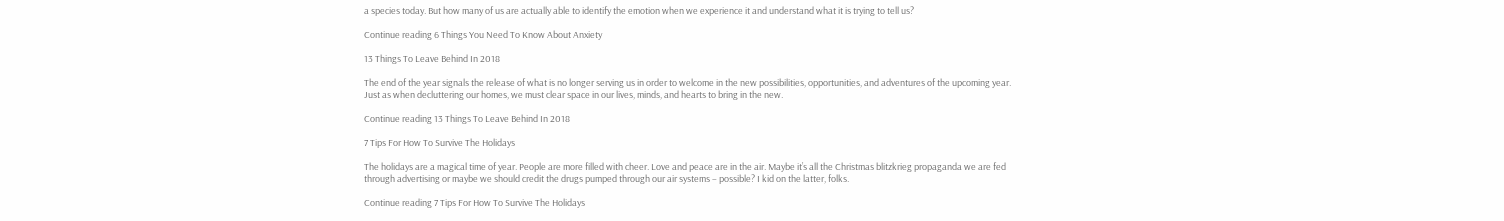a species today. But how many of us are actually able to identify the emotion when we experience it and understand what it is trying to tell us?

Continue reading 6 Things You Need To Know About Anxiety

13 Things To Leave Behind In 2018

The end of the year signals the release of what is no longer serving us in order to welcome in the new possibilities, opportunities, and adventures of the upcoming year. Just as when decluttering our homes, we must clear space in our lives, minds, and hearts to bring in the new.

Continue reading 13 Things To Leave Behind In 2018

7 Tips For How To Survive The Holidays

The holidays are a magical time of year. People are more filled with cheer. Love and peace are in the air. Maybe it’s all the Christmas blitzkrieg propaganda we are fed through advertising or maybe we should credit the drugs pumped through our air systems – possible? I kid on the latter, folks.

Continue reading 7 Tips For How To Survive The Holidays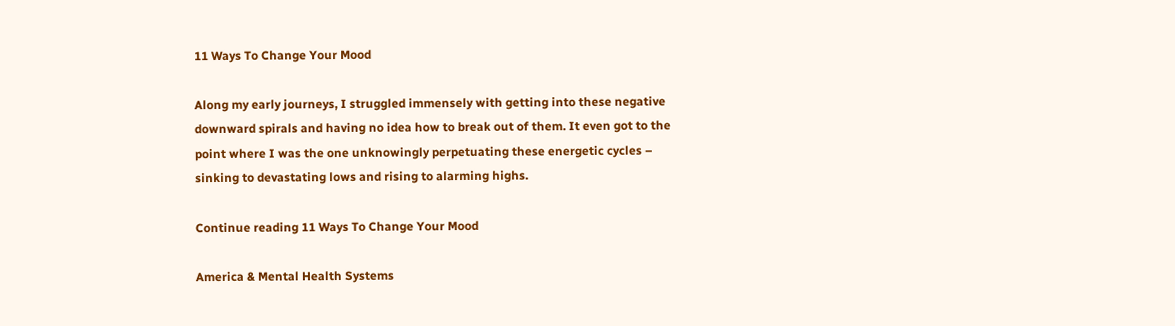11 Ways To Change Your Mood

Along my early journeys, I struggled immensely with getting into these negative downward spirals and having no idea how to break out of them. It even got to the point where I was the one unknowingly perpetuating these energetic cycles – sinking to devastating lows and rising to alarming highs.

Continue reading 11 Ways To Change Your Mood

America & Mental Health Systems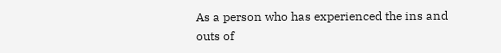As a person who has experienced the ins and outs of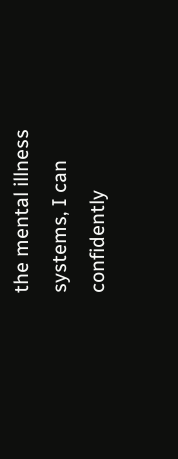the mental illness systems, I can confidently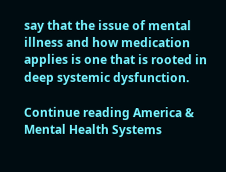say that the issue of mental illness and how medication applies is one that is rooted in deep systemic dysfunction.

Continue reading America & Mental Health Systems